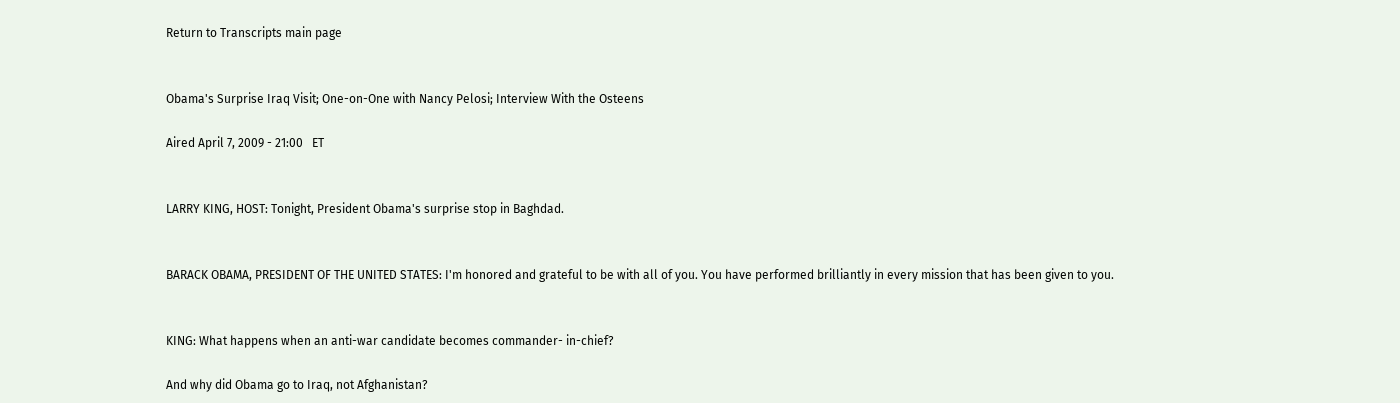Return to Transcripts main page


Obama's Surprise Iraq Visit; One-on-One with Nancy Pelosi; Interview With the Osteens

Aired April 7, 2009 - 21:00   ET


LARRY KING, HOST: Tonight, President Obama's surprise stop in Baghdad.


BARACK OBAMA, PRESIDENT OF THE UNITED STATES: I'm honored and grateful to be with all of you. You have performed brilliantly in every mission that has been given to you.


KING: What happens when an anti-war candidate becomes commander- in-chief?

And why did Obama go to Iraq, not Afghanistan?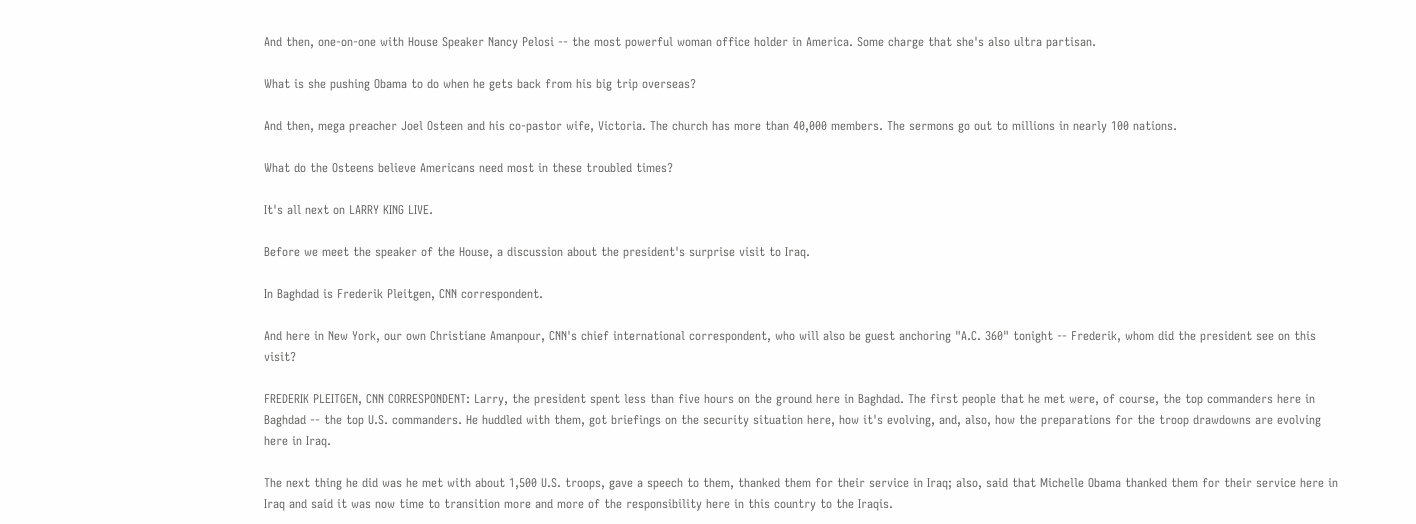And then, one-on-one with House Speaker Nancy Pelosi -- the most powerful woman office holder in America. Some charge that she's also ultra partisan.

What is she pushing Obama to do when he gets back from his big trip overseas?

And then, mega preacher Joel Osteen and his co-pastor wife, Victoria. The church has more than 40,000 members. The sermons go out to millions in nearly 100 nations.

What do the Osteens believe Americans need most in these troubled times?

It's all next on LARRY KING LIVE.

Before we meet the speaker of the House, a discussion about the president's surprise visit to Iraq.

In Baghdad is Frederik Pleitgen, CNN correspondent.

And here in New York, our own Christiane Amanpour, CNN's chief international correspondent, who will also be guest anchoring "A.C. 360" tonight -- Frederik, whom did the president see on this visit?

FREDERIK PLEITGEN, CNN CORRESPONDENT: Larry, the president spent less than five hours on the ground here in Baghdad. The first people that he met were, of course, the top commanders here in Baghdad -- the top U.S. commanders. He huddled with them, got briefings on the security situation here, how it's evolving, and, also, how the preparations for the troop drawdowns are evolving here in Iraq.

The next thing he did was he met with about 1,500 U.S. troops, gave a speech to them, thanked them for their service in Iraq; also, said that Michelle Obama thanked them for their service here in Iraq and said it was now time to transition more and more of the responsibility here in this country to the Iraqis.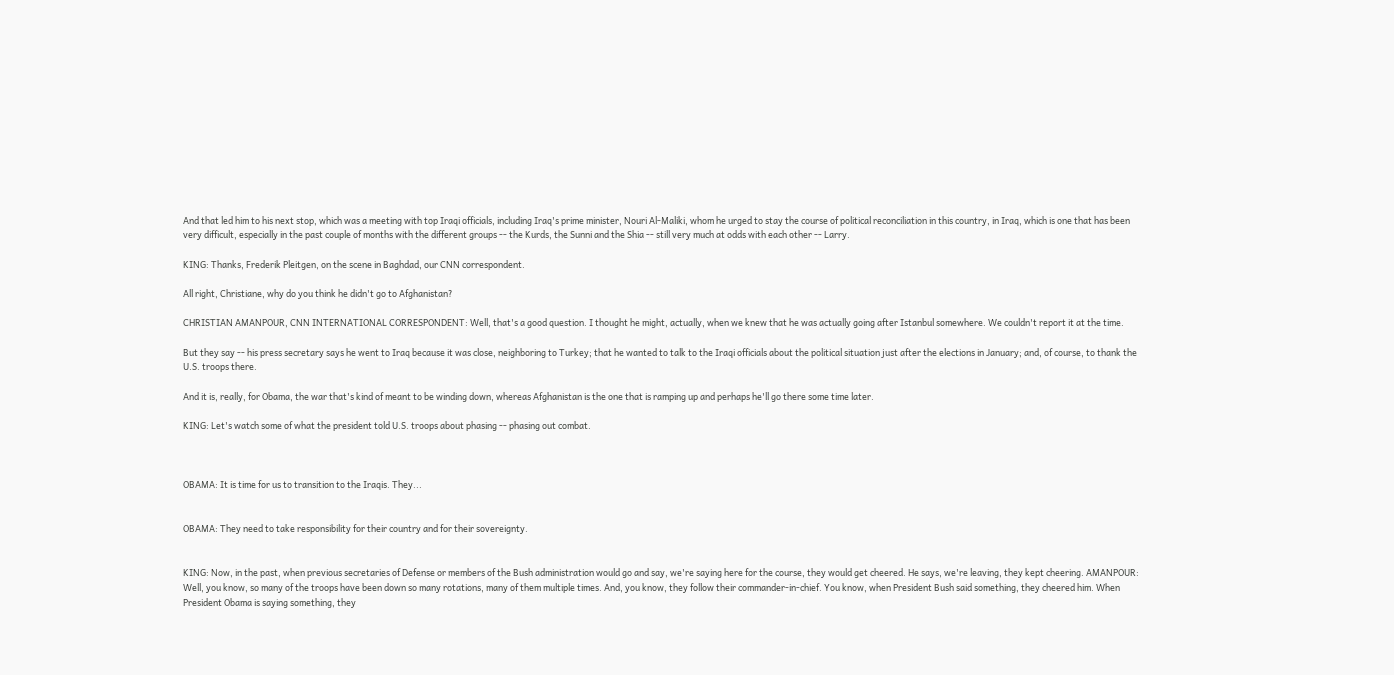And that led him to his next stop, which was a meeting with top Iraqi officials, including Iraq's prime minister, Nouri Al-Maliki, whom he urged to stay the course of political reconciliation in this country, in Iraq, which is one that has been very difficult, especially in the past couple of months with the different groups -- the Kurds, the Sunni and the Shia -- still very much at odds with each other -- Larry.

KING: Thanks, Frederik Pleitgen, on the scene in Baghdad, our CNN correspondent.

All right, Christiane, why do you think he didn't go to Afghanistan?

CHRISTIAN AMANPOUR, CNN INTERNATIONAL CORRESPONDENT: Well, that's a good question. I thought he might, actually, when we knew that he was actually going after Istanbul somewhere. We couldn't report it at the time.

But they say -- his press secretary says he went to Iraq because it was close, neighboring to Turkey; that he wanted to talk to the Iraqi officials about the political situation just after the elections in January; and, of course, to thank the U.S. troops there.

And it is, really, for Obama, the war that's kind of meant to be winding down, whereas Afghanistan is the one that is ramping up and perhaps he'll go there some time later.

KING: Let's watch some of what the president told U.S. troops about phasing -- phasing out combat.



OBAMA: It is time for us to transition to the Iraqis. They...


OBAMA: They need to take responsibility for their country and for their sovereignty.


KING: Now, in the past, when previous secretaries of Defense or members of the Bush administration would go and say, we're saying here for the course, they would get cheered. He says, we're leaving, they kept cheering. AMANPOUR: Well, you know, so many of the troops have been down so many rotations, many of them multiple times. And, you know, they follow their commander-in-chief. You know, when President Bush said something, they cheered him. When President Obama is saying something, they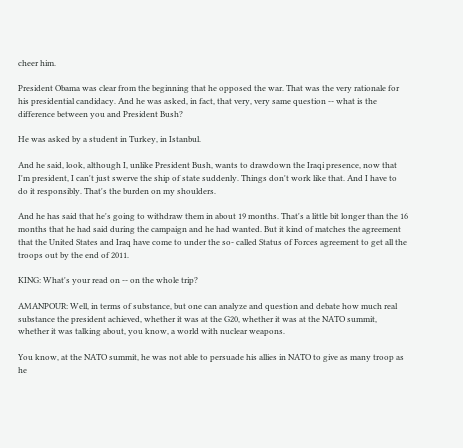cheer him.

President Obama was clear from the beginning that he opposed the war. That was the very rationale for his presidential candidacy. And he was asked, in fact, that very, very same question -- what is the difference between you and President Bush?

He was asked by a student in Turkey, in Istanbul.

And he said, look, although I, unlike President Bush, wants to drawdown the Iraqi presence, now that I'm president, I can't just swerve the ship of state suddenly. Things don't work like that. And I have to do it responsibly. That's the burden on my shoulders.

And he has said that he's going to withdraw them in about 19 months. That's a little bit longer than the 16 months that he had said during the campaign and he had wanted. But it kind of matches the agreement that the United States and Iraq have come to under the so- called Status of Forces agreement to get all the troops out by the end of 2011.

KING: What's your read on -- on the whole trip?

AMANPOUR: Well, in terms of substance, but one can analyze and question and debate how much real substance the president achieved, whether it was at the G20, whether it was at the NATO summit, whether it was talking about, you know, a world with nuclear weapons.

You know, at the NATO summit, he was not able to persuade his allies in NATO to give as many troop as he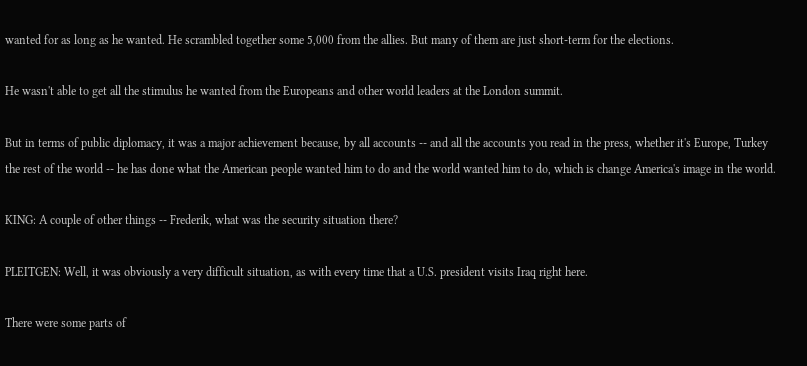wanted for as long as he wanted. He scrambled together some 5,000 from the allies. But many of them are just short-term for the elections.

He wasn't able to get all the stimulus he wanted from the Europeans and other world leaders at the London summit.

But in terms of public diplomacy, it was a major achievement because, by all accounts -- and all the accounts you read in the press, whether it's Europe, Turkey the rest of the world -- he has done what the American people wanted him to do and the world wanted him to do, which is change America's image in the world.

KING: A couple of other things -- Frederik, what was the security situation there?

PLEITGEN: Well, it was obviously a very difficult situation, as with every time that a U.S. president visits Iraq right here.

There were some parts of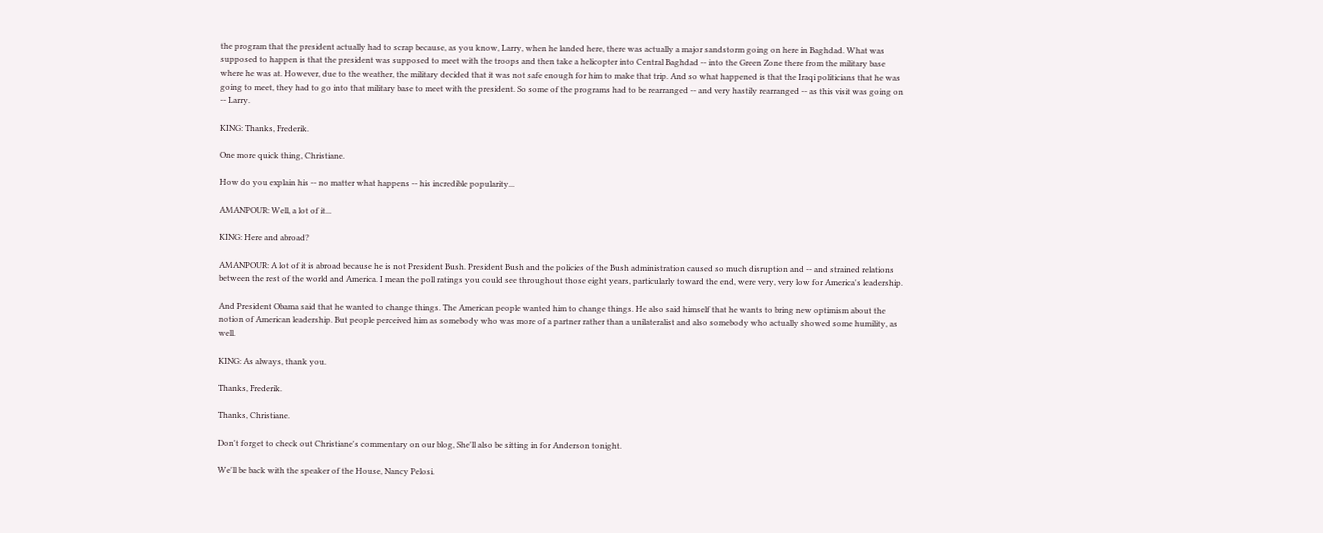the program that the president actually had to scrap because, as you know, Larry, when he landed here, there was actually a major sandstorm going on here in Baghdad. What was supposed to happen is that the president was supposed to meet with the troops and then take a helicopter into Central Baghdad -- into the Green Zone there from the military base where he was at. However, due to the weather, the military decided that it was not safe enough for him to make that trip. And so what happened is that the Iraqi politicians that he was going to meet, they had to go into that military base to meet with the president. So some of the programs had to be rearranged -- and very hastily rearranged -- as this visit was going on -- Larry.

KING: Thanks, Frederik.

One more quick thing, Christiane.

How do you explain his -- no matter what happens -- his incredible popularity...

AMANPOUR: Well, a lot of it...

KING: Here and abroad?

AMANPOUR: A lot of it is abroad because he is not President Bush. President Bush and the policies of the Bush administration caused so much disruption and -- and strained relations between the rest of the world and America. I mean the poll ratings you could see throughout those eight years, particularly toward the end, were very, very low for America's leadership.

And President Obama said that he wanted to change things. The American people wanted him to change things. He also said himself that he wants to bring new optimism about the notion of American leadership. But people perceived him as somebody who was more of a partner rather than a unilateralist and also somebody who actually showed some humility, as well.

KING: As always, thank you.

Thanks, Frederik.

Thanks, Christiane.

Don't forget to check out Christiane's commentary on our blog, She'll also be sitting in for Anderson tonight.

We'll be back with the speaker of the House, Nancy Pelosi.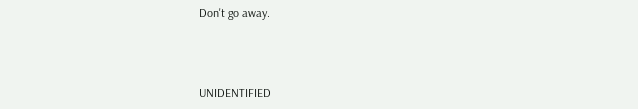Don't go away.



UNIDENTIFIED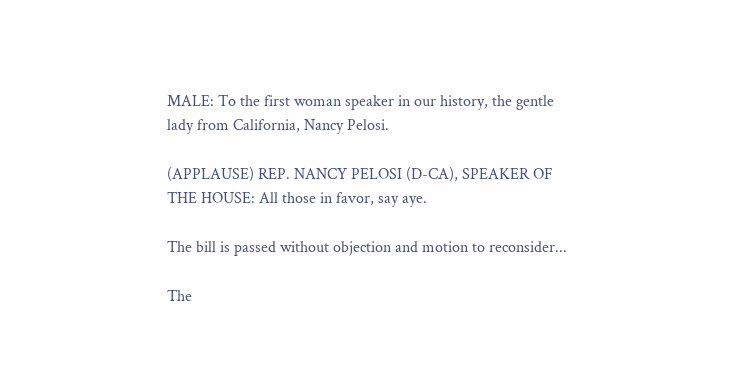MALE: To the first woman speaker in our history, the gentle lady from California, Nancy Pelosi.

(APPLAUSE) REP. NANCY PELOSI (D-CA), SPEAKER OF THE HOUSE: All those in favor, say aye.

The bill is passed without objection and motion to reconsider...

The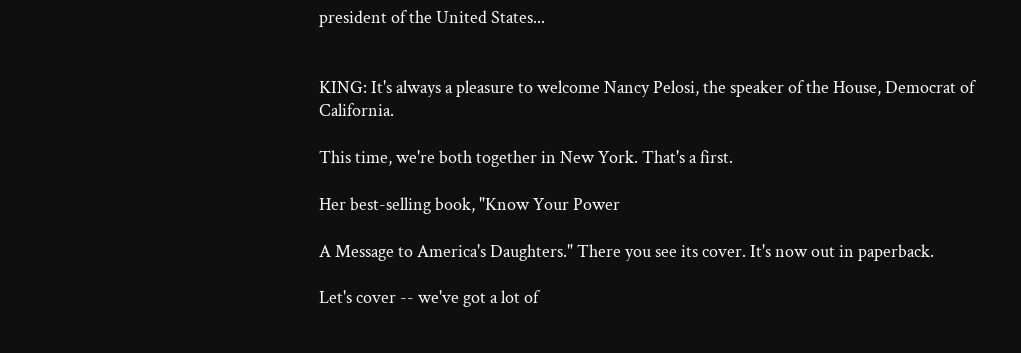president of the United States...


KING: It's always a pleasure to welcome Nancy Pelosi, the speaker of the House, Democrat of California.

This time, we're both together in New York. That's a first.

Her best-selling book, "Know Your Power

A Message to America's Daughters." There you see its cover. It's now out in paperback.

Let's cover -- we've got a lot of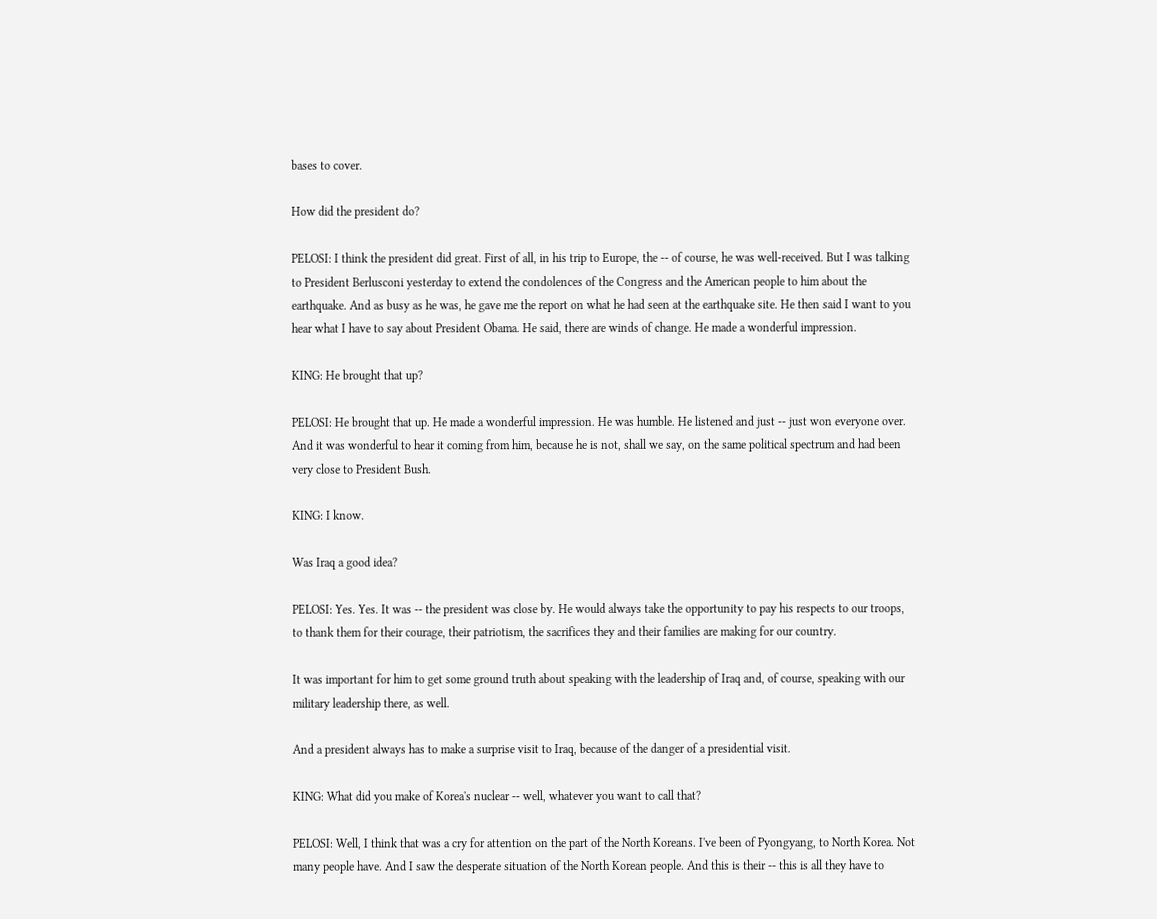bases to cover.

How did the president do?

PELOSI: I think the president did great. First of all, in his trip to Europe, the -- of course, he was well-received. But I was talking to President Berlusconi yesterday to extend the condolences of the Congress and the American people to him about the earthquake. And as busy as he was, he gave me the report on what he had seen at the earthquake site. He then said I want to you hear what I have to say about President Obama. He said, there are winds of change. He made a wonderful impression.

KING: He brought that up?

PELOSI: He brought that up. He made a wonderful impression. He was humble. He listened and just -- just won everyone over. And it was wonderful to hear it coming from him, because he is not, shall we say, on the same political spectrum and had been very close to President Bush.

KING: I know.

Was Iraq a good idea?

PELOSI: Yes. Yes. It was -- the president was close by. He would always take the opportunity to pay his respects to our troops, to thank them for their courage, their patriotism, the sacrifices they and their families are making for our country.

It was important for him to get some ground truth about speaking with the leadership of Iraq and, of course, speaking with our military leadership there, as well.

And a president always has to make a surprise visit to Iraq, because of the danger of a presidential visit.

KING: What did you make of Korea's nuclear -- well, whatever you want to call that?

PELOSI: Well, I think that was a cry for attention on the part of the North Koreans. I've been of Pyongyang, to North Korea. Not many people have. And I saw the desperate situation of the North Korean people. And this is their -- this is all they have to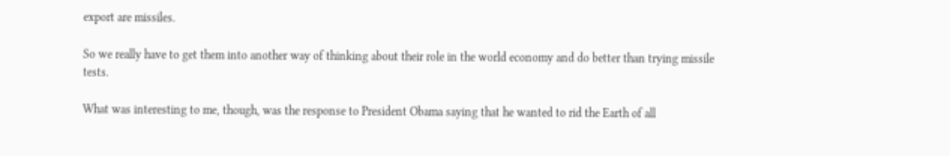export are missiles.

So we really have to get them into another way of thinking about their role in the world economy and do better than trying missile tests.

What was interesting to me, though, was the response to President Obama saying that he wanted to rid the Earth of all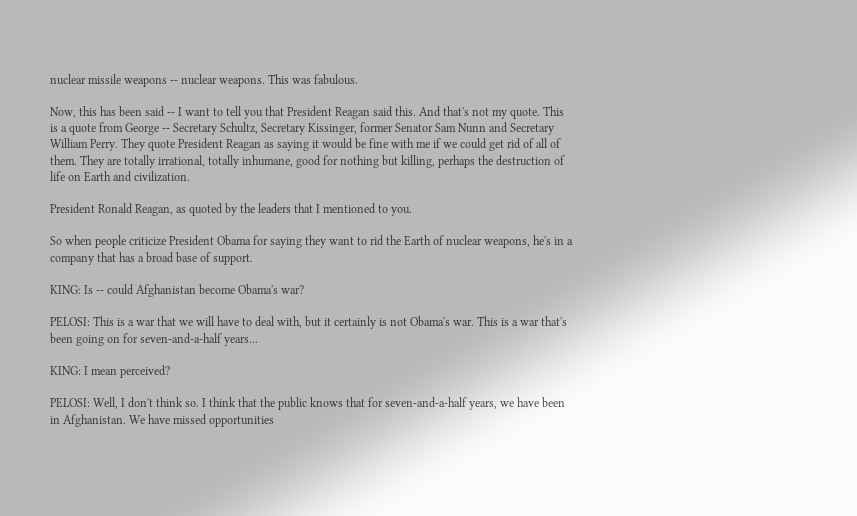nuclear missile weapons -- nuclear weapons. This was fabulous.

Now, this has been said -- I want to tell you that President Reagan said this. And that's not my quote. This is a quote from George -- Secretary Schultz, Secretary Kissinger, former Senator Sam Nunn and Secretary William Perry. They quote President Reagan as saying it would be fine with me if we could get rid of all of them. They are totally irrational, totally inhumane, good for nothing but killing, perhaps the destruction of life on Earth and civilization.

President Ronald Reagan, as quoted by the leaders that I mentioned to you.

So when people criticize President Obama for saying they want to rid the Earth of nuclear weapons, he's in a company that has a broad base of support.

KING: Is -- could Afghanistan become Obama's war?

PELOSI: This is a war that we will have to deal with, but it certainly is not Obama's war. This is a war that's been going on for seven-and-a-half years...

KING: I mean perceived?

PELOSI: Well, I don't think so. I think that the public knows that for seven-and-a-half years, we have been in Afghanistan. We have missed opportunities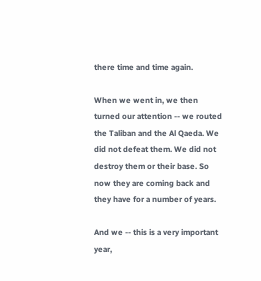there time and time again.

When we went in, we then turned our attention -- we routed the Taliban and the Al Qaeda. We did not defeat them. We did not destroy them or their base. So now they are coming back and they have for a number of years.

And we -- this is a very important year,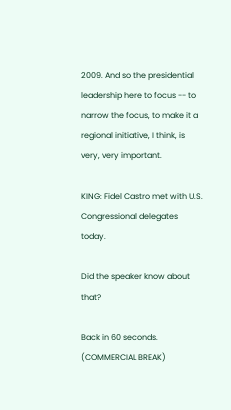2009. And so the presidential leadership here to focus -- to narrow the focus, to make it a regional initiative, I think, is very, very important.

KING: Fidel Castro met with U.S. Congressional delegates today.

Did the speaker know about that?

Back in 60 seconds. (COMMERCIAL BREAK)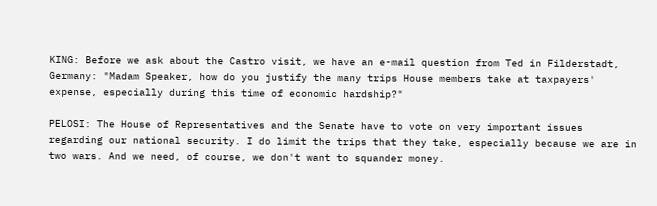KING: Before we ask about the Castro visit, we have an e-mail question from Ted in Filderstadt, Germany: "Madam Speaker, how do you justify the many trips House members take at taxpayers' expense, especially during this time of economic hardship?"

PELOSI: The House of Representatives and the Senate have to vote on very important issues regarding our national security. I do limit the trips that they take, especially because we are in two wars. And we need, of course, we don't want to squander money.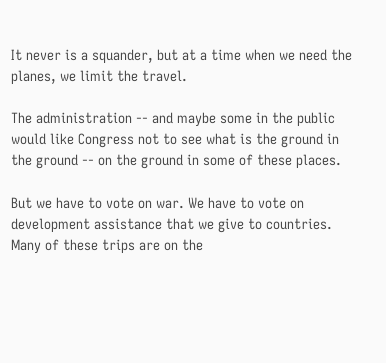It never is a squander, but at a time when we need the planes, we limit the travel.

The administration -- and maybe some in the public would like Congress not to see what is the ground in the ground -- on the ground in some of these places.

But we have to vote on war. We have to vote on development assistance that we give to countries. Many of these trips are on the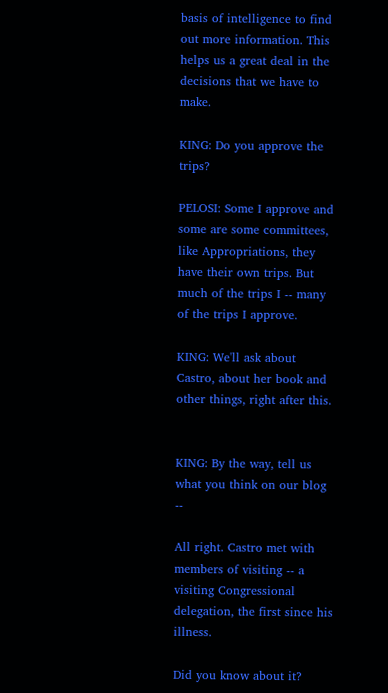basis of intelligence to find out more information. This helps us a great deal in the decisions that we have to make.

KING: Do you approve the trips?

PELOSI: Some I approve and some are some committees, like Appropriations, they have their own trips. But much of the trips I -- many of the trips I approve.

KING: We'll ask about Castro, about her book and other things, right after this.


KING: By the way, tell us what you think on our blog --

All right. Castro met with members of visiting -- a visiting Congressional delegation, the first since his illness.

Did you know about it?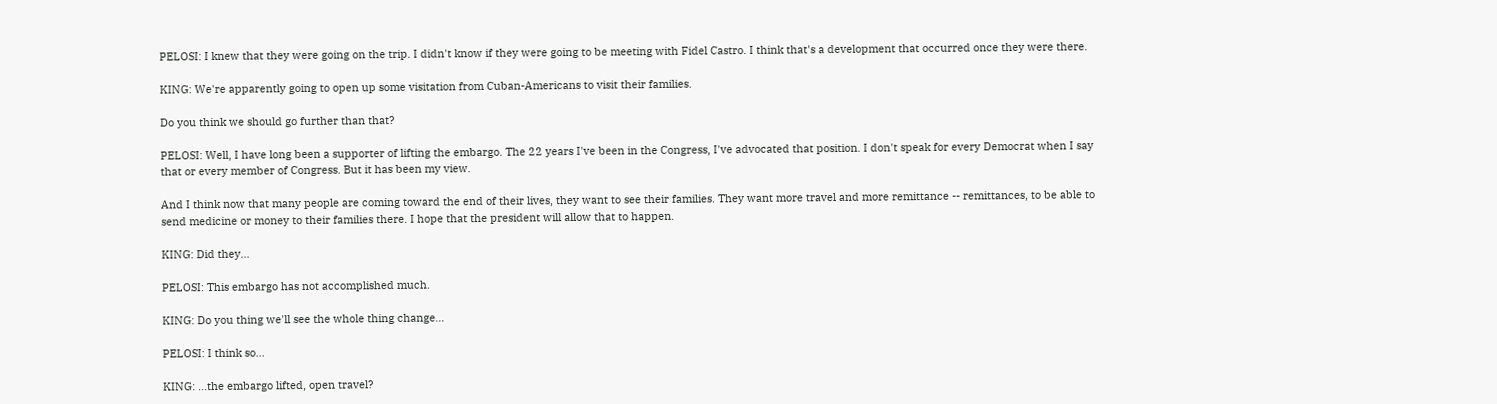PELOSI: I knew that they were going on the trip. I didn't know if they were going to be meeting with Fidel Castro. I think that's a development that occurred once they were there.

KING: We're apparently going to open up some visitation from Cuban-Americans to visit their families.

Do you think we should go further than that?

PELOSI: Well, I have long been a supporter of lifting the embargo. The 22 years I've been in the Congress, I've advocated that position. I don't speak for every Democrat when I say that or every member of Congress. But it has been my view.

And I think now that many people are coming toward the end of their lives, they want to see their families. They want more travel and more remittance -- remittances, to be able to send medicine or money to their families there. I hope that the president will allow that to happen.

KING: Did they...

PELOSI: This embargo has not accomplished much.

KING: Do you thing we'll see the whole thing change...

PELOSI: I think so...

KING: ...the embargo lifted, open travel?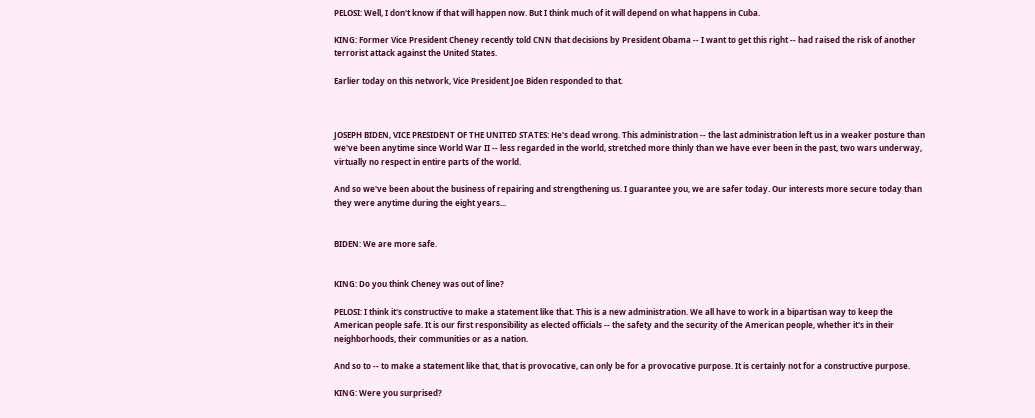PELOSI: Well, I don't know if that will happen now. But I think much of it will depend on what happens in Cuba.

KING: Former Vice President Cheney recently told CNN that decisions by President Obama -- I want to get this right -- had raised the risk of another terrorist attack against the United States.

Earlier today on this network, Vice President Joe Biden responded to that.



JOSEPH BIDEN, VICE PRESIDENT OF THE UNITED STATES: He's dead wrong. This administration -- the last administration left us in a weaker posture than we've been anytime since World War II -- less regarded in the world, stretched more thinly than we have ever been in the past, two wars underway, virtually no respect in entire parts of the world.

And so we've been about the business of repairing and strengthening us. I guarantee you, we are safer today. Our interests more secure today than they were anytime during the eight years...


BIDEN: We are more safe.


KING: Do you think Cheney was out of line?

PELOSI: I think it's constructive to make a statement like that. This is a new administration. We all have to work in a bipartisan way to keep the American people safe. It is our first responsibility as elected officials -- the safety and the security of the American people, whether it's in their neighborhoods, their communities or as a nation.

And so to -- to make a statement like that, that is provocative, can only be for a provocative purpose. It is certainly not for a constructive purpose.

KING: Were you surprised?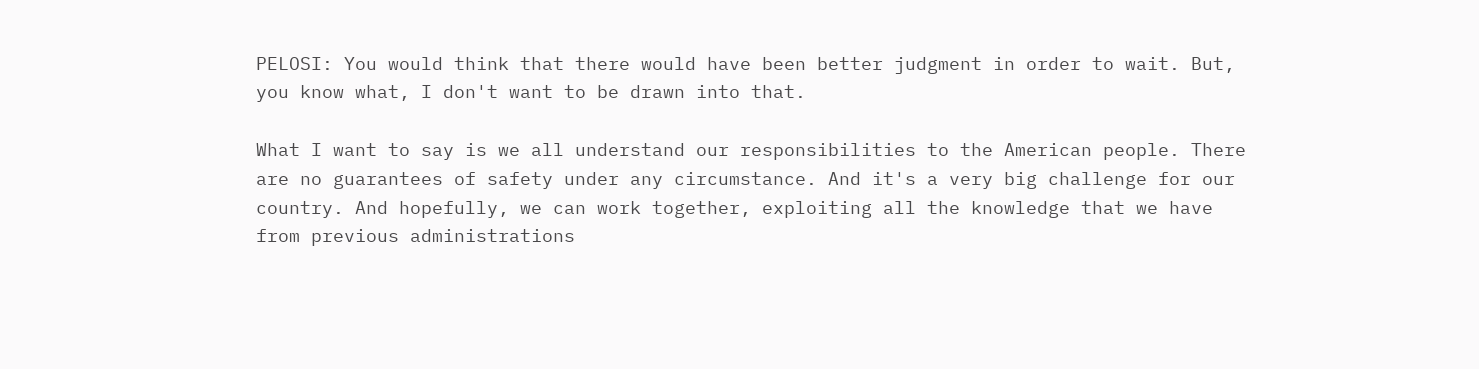PELOSI: You would think that there would have been better judgment in order to wait. But, you know what, I don't want to be drawn into that.

What I want to say is we all understand our responsibilities to the American people. There are no guarantees of safety under any circumstance. And it's a very big challenge for our country. And hopefully, we can work together, exploiting all the knowledge that we have from previous administrations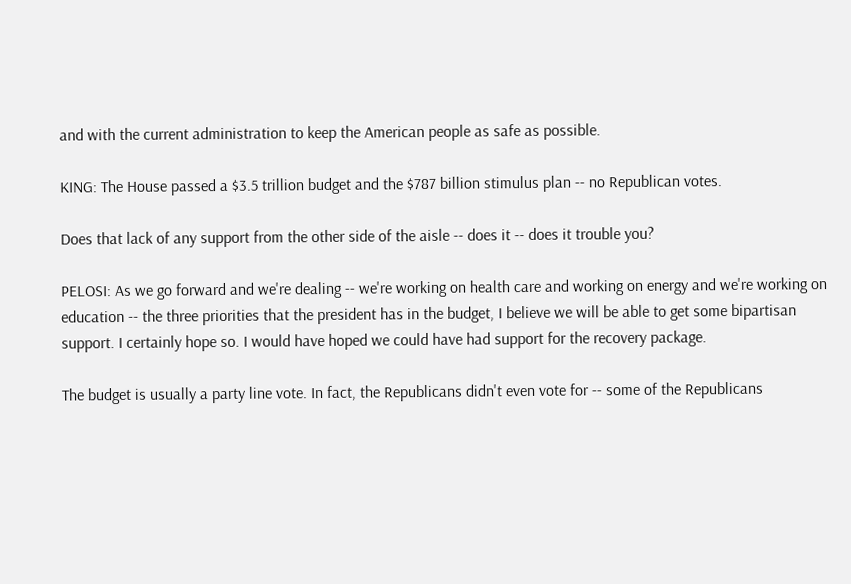and with the current administration to keep the American people as safe as possible.

KING: The House passed a $3.5 trillion budget and the $787 billion stimulus plan -- no Republican votes.

Does that lack of any support from the other side of the aisle -- does it -- does it trouble you?

PELOSI: As we go forward and we're dealing -- we're working on health care and working on energy and we're working on education -- the three priorities that the president has in the budget, I believe we will be able to get some bipartisan support. I certainly hope so. I would have hoped we could have had support for the recovery package.

The budget is usually a party line vote. In fact, the Republicans didn't even vote for -- some of the Republicans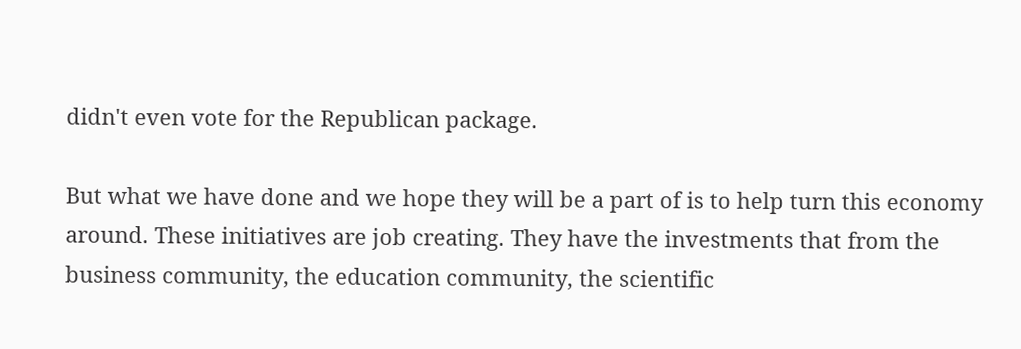didn't even vote for the Republican package.

But what we have done and we hope they will be a part of is to help turn this economy around. These initiatives are job creating. They have the investments that from the business community, the education community, the scientific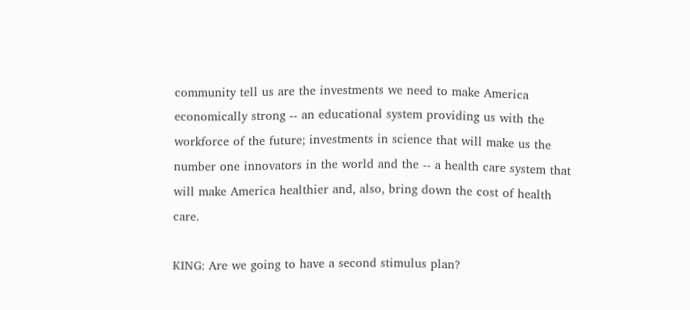community tell us are the investments we need to make America economically strong -- an educational system providing us with the workforce of the future; investments in science that will make us the number one innovators in the world and the -- a health care system that will make America healthier and, also, bring down the cost of health care.

KING: Are we going to have a second stimulus plan?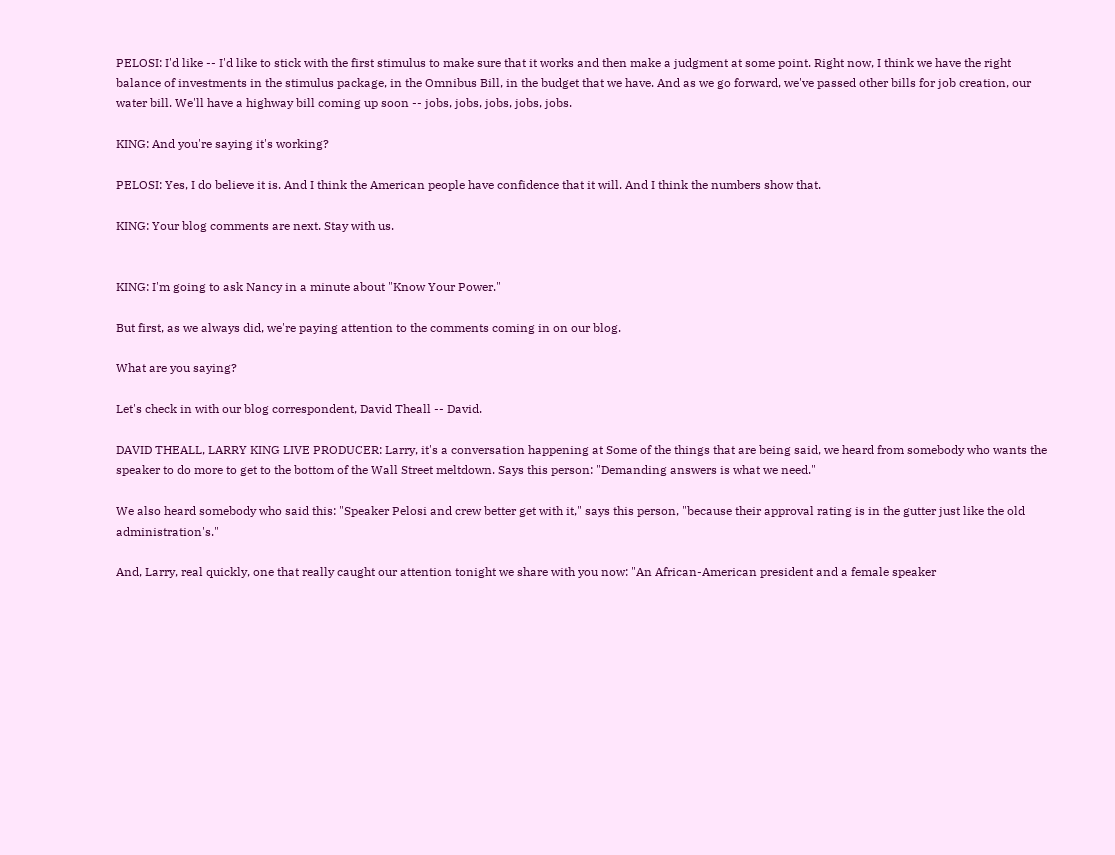PELOSI: I'd like -- I'd like to stick with the first stimulus to make sure that it works and then make a judgment at some point. Right now, I think we have the right balance of investments in the stimulus package, in the Omnibus Bill, in the budget that we have. And as we go forward, we've passed other bills for job creation, our water bill. We'll have a highway bill coming up soon -- jobs, jobs, jobs, jobs, jobs.

KING: And you're saying it's working?

PELOSI: Yes, I do believe it is. And I think the American people have confidence that it will. And I think the numbers show that.

KING: Your blog comments are next. Stay with us.


KING: I'm going to ask Nancy in a minute about "Know Your Power."

But first, as we always did, we're paying attention to the comments coming in on our blog.

What are you saying?

Let's check in with our blog correspondent, David Theall -- David.

DAVID THEALL, LARRY KING LIVE PRODUCER: Larry, it's a conversation happening at Some of the things that are being said, we heard from somebody who wants the speaker to do more to get to the bottom of the Wall Street meltdown. Says this person: "Demanding answers is what we need."

We also heard somebody who said this: "Speaker Pelosi and crew better get with it," says this person, "because their approval rating is in the gutter just like the old administration's."

And, Larry, real quickly, one that really caught our attention tonight we share with you now: "An African-American president and a female speaker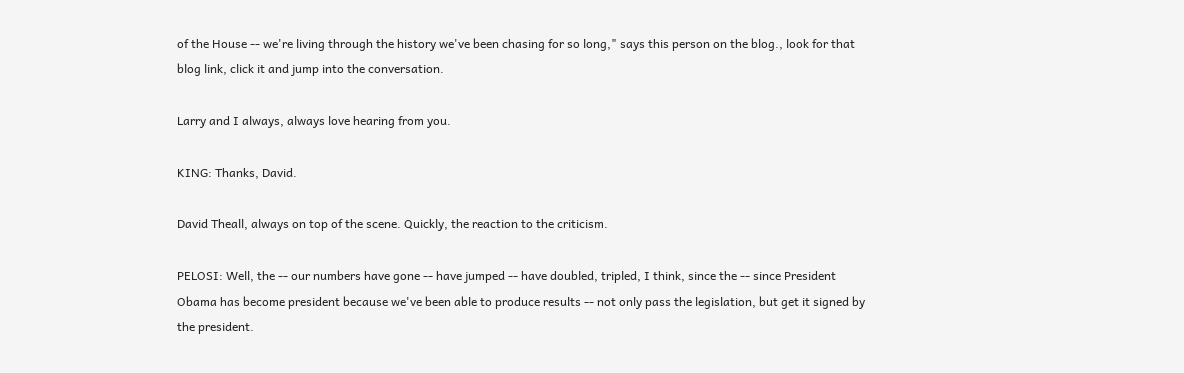of the House -- we're living through the history we've been chasing for so long," says this person on the blog., look for that blog link, click it and jump into the conversation.

Larry and I always, always love hearing from you.

KING: Thanks, David.

David Theall, always on top of the scene. Quickly, the reaction to the criticism.

PELOSI: Well, the -- our numbers have gone -- have jumped -- have doubled, tripled, I think, since the -- since President Obama has become president because we've been able to produce results -- not only pass the legislation, but get it signed by the president.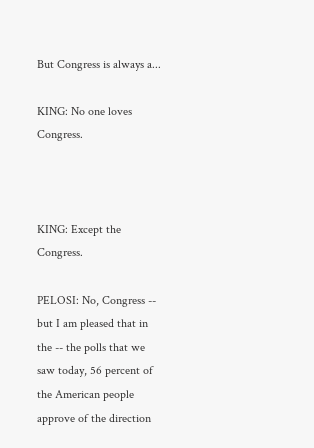But Congress is always a...

KING: No one loves Congress.



KING: Except the Congress.

PELOSI: No, Congress -- but I am pleased that in the -- the polls that we saw today, 56 percent of the American people approve of the direction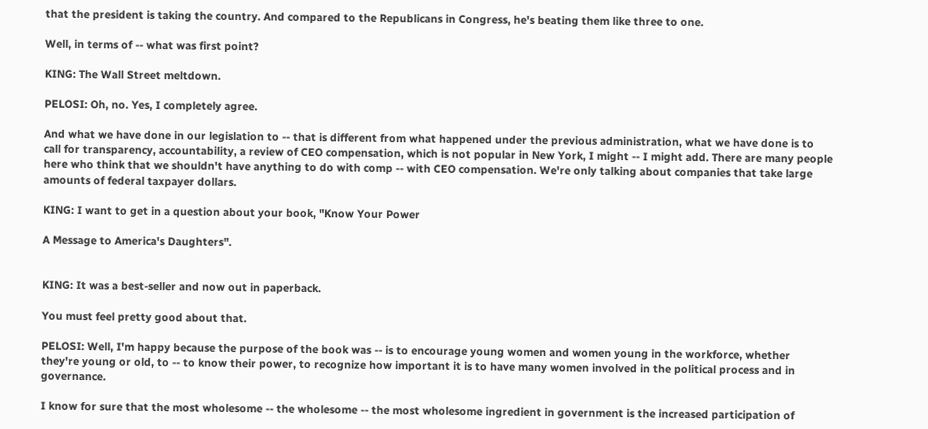that the president is taking the country. And compared to the Republicans in Congress, he's beating them like three to one.

Well, in terms of -- what was first point?

KING: The Wall Street meltdown.

PELOSI: Oh, no. Yes, I completely agree.

And what we have done in our legislation to -- that is different from what happened under the previous administration, what we have done is to call for transparency, accountability, a review of CEO compensation, which is not popular in New York, I might -- I might add. There are many people here who think that we shouldn't have anything to do with comp -- with CEO compensation. We're only talking about companies that take large amounts of federal taxpayer dollars.

KING: I want to get in a question about your book, "Know Your Power

A Message to America's Daughters".


KING: It was a best-seller and now out in paperback.

You must feel pretty good about that.

PELOSI: Well, I'm happy because the purpose of the book was -- is to encourage young women and women young in the workforce, whether they're young or old, to -- to know their power, to recognize how important it is to have many women involved in the political process and in governance.

I know for sure that the most wholesome -- the wholesome -- the most wholesome ingredient in government is the increased participation of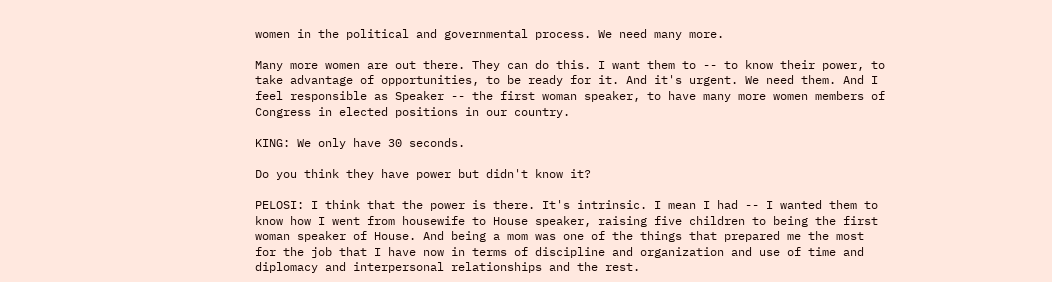women in the political and governmental process. We need many more.

Many more women are out there. They can do this. I want them to -- to know their power, to take advantage of opportunities, to be ready for it. And it's urgent. We need them. And I feel responsible as Speaker -- the first woman speaker, to have many more women members of Congress in elected positions in our country.

KING: We only have 30 seconds.

Do you think they have power but didn't know it?

PELOSI: I think that the power is there. It's intrinsic. I mean I had -- I wanted them to know how I went from housewife to House speaker, raising five children to being the first woman speaker of House. And being a mom was one of the things that prepared me the most for the job that I have now in terms of discipline and organization and use of time and diplomacy and interpersonal relationships and the rest.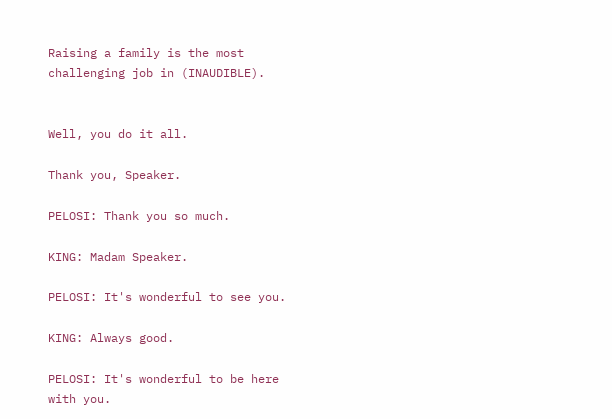Raising a family is the most challenging job in (INAUDIBLE).


Well, you do it all.

Thank you, Speaker.

PELOSI: Thank you so much.

KING: Madam Speaker.

PELOSI: It's wonderful to see you.

KING: Always good.

PELOSI: It's wonderful to be here with you.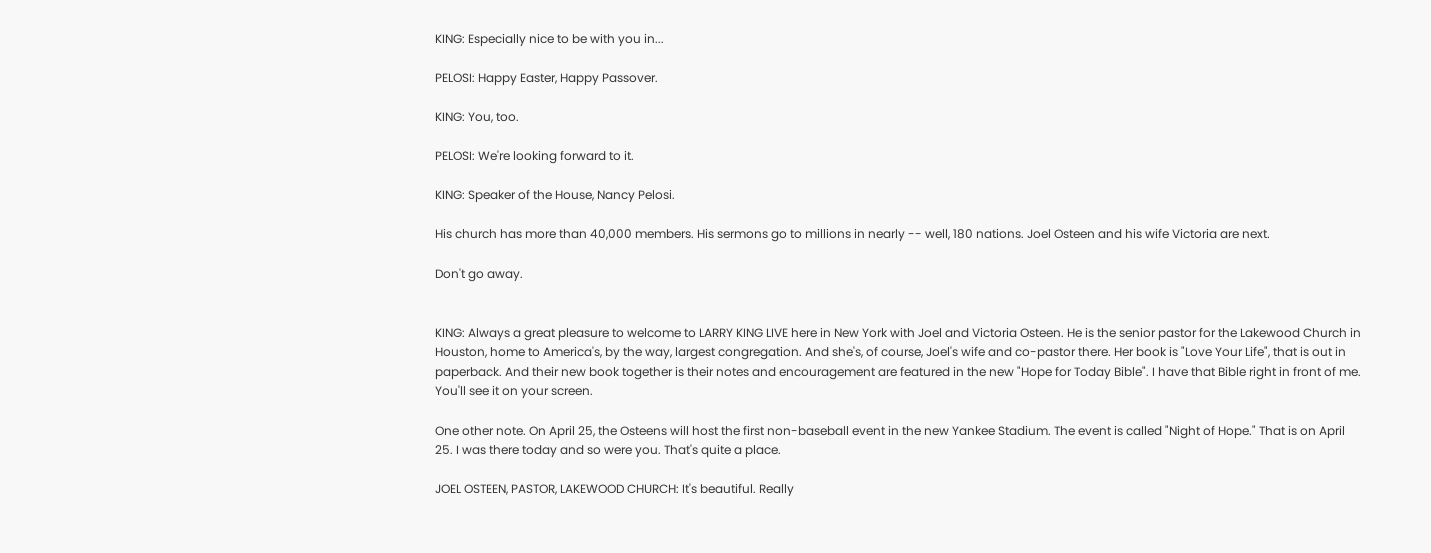KING: Especially nice to be with you in...

PELOSI: Happy Easter, Happy Passover.

KING: You, too.

PELOSI: We're looking forward to it.

KING: Speaker of the House, Nancy Pelosi.

His church has more than 40,000 members. His sermons go to millions in nearly -- well, 180 nations. Joel Osteen and his wife Victoria are next.

Don't go away.


KING: Always a great pleasure to welcome to LARRY KING LIVE here in New York with Joel and Victoria Osteen. He is the senior pastor for the Lakewood Church in Houston, home to America's, by the way, largest congregation. And she's, of course, Joel's wife and co-pastor there. Her book is "Love Your Life", that is out in paperback. And their new book together is their notes and encouragement are featured in the new "Hope for Today Bible". I have that Bible right in front of me. You'll see it on your screen.

One other note. On April 25, the Osteens will host the first non-baseball event in the new Yankee Stadium. The event is called "Night of Hope." That is on April 25. I was there today and so were you. That's quite a place.

JOEL OSTEEN, PASTOR, LAKEWOOD CHURCH: It's beautiful. Really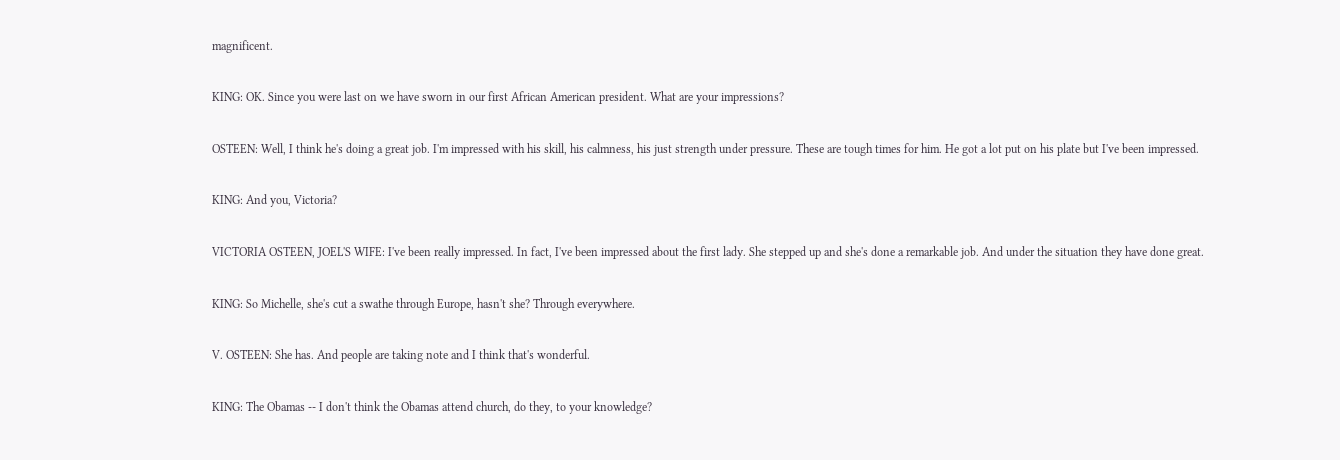magnificent.

KING: OK. Since you were last on we have sworn in our first African American president. What are your impressions?

OSTEEN: Well, I think he's doing a great job. I'm impressed with his skill, his calmness, his just strength under pressure. These are tough times for him. He got a lot put on his plate but I've been impressed.

KING: And you, Victoria?

VICTORIA OSTEEN, JOEL'S WIFE: I've been really impressed. In fact, I've been impressed about the first lady. She stepped up and she's done a remarkable job. And under the situation they have done great.

KING: So Michelle, she's cut a swathe through Europe, hasn't she? Through everywhere.

V. OSTEEN: She has. And people are taking note and I think that's wonderful.

KING: The Obamas -- I don't think the Obamas attend church, do they, to your knowledge?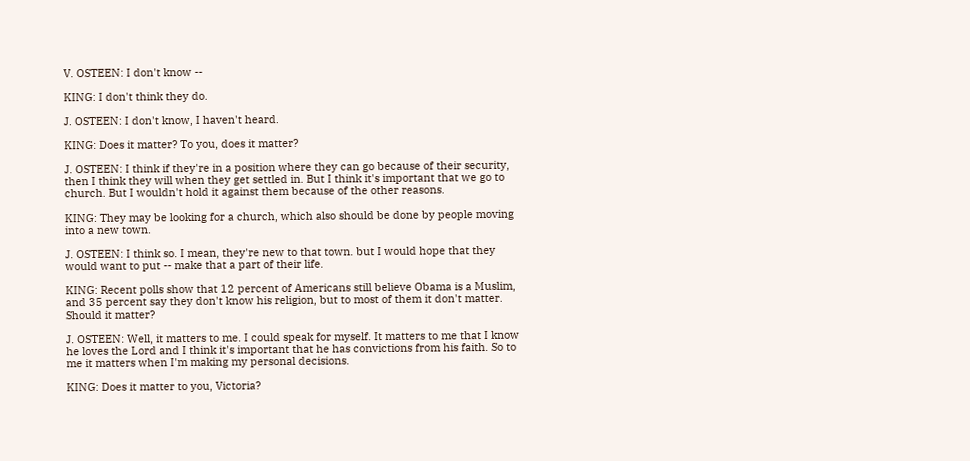V. OSTEEN: I don't know --

KING: I don't think they do.

J. OSTEEN: I don't know, I haven't heard.

KING: Does it matter? To you, does it matter?

J. OSTEEN: I think if they're in a position where they can go because of their security, then I think they will when they get settled in. But I think it's important that we go to church. But I wouldn't hold it against them because of the other reasons.

KING: They may be looking for a church, which also should be done by people moving into a new town.

J. OSTEEN: I think so. I mean, they're new to that town. but I would hope that they would want to put -- make that a part of their life.

KING: Recent polls show that 12 percent of Americans still believe Obama is a Muslim, and 35 percent say they don't know his religion, but to most of them it don't matter. Should it matter?

J. OSTEEN: Well, it matters to me. I could speak for myself. It matters to me that I know he loves the Lord and I think it's important that he has convictions from his faith. So to me it matters when I'm making my personal decisions.

KING: Does it matter to you, Victoria?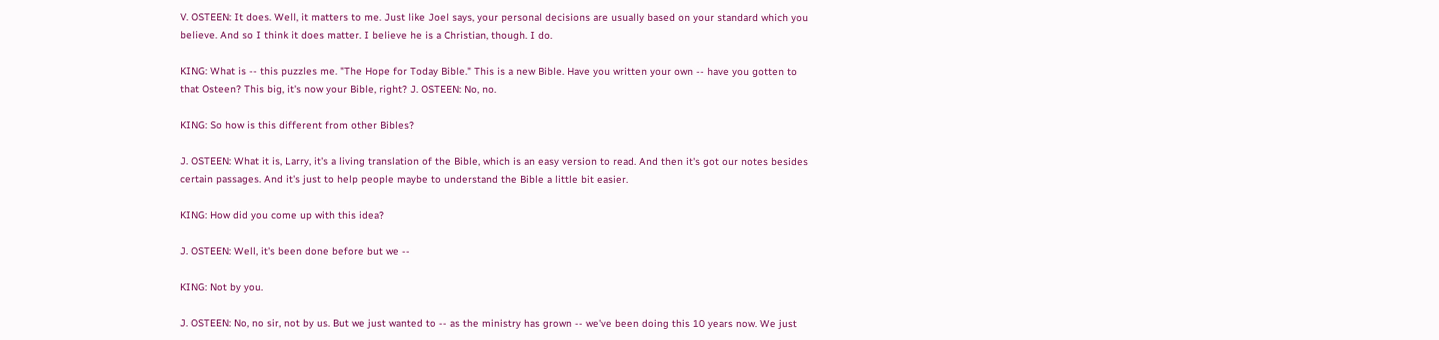V. OSTEEN: It does. Well, it matters to me. Just like Joel says, your personal decisions are usually based on your standard which you believe. And so I think it does matter. I believe he is a Christian, though. I do.

KING: What is -- this puzzles me. "The Hope for Today Bible." This is a new Bible. Have you written your own -- have you gotten to that Osteen? This big, it's now your Bible, right? J. OSTEEN: No, no.

KING: So how is this different from other Bibles?

J. OSTEEN: What it is, Larry, it's a living translation of the Bible, which is an easy version to read. And then it's got our notes besides certain passages. And it's just to help people maybe to understand the Bible a little bit easier.

KING: How did you come up with this idea?

J. OSTEEN: Well, it's been done before but we --

KING: Not by you.

J. OSTEEN: No, no sir, not by us. But we just wanted to -- as the ministry has grown -- we've been doing this 10 years now. We just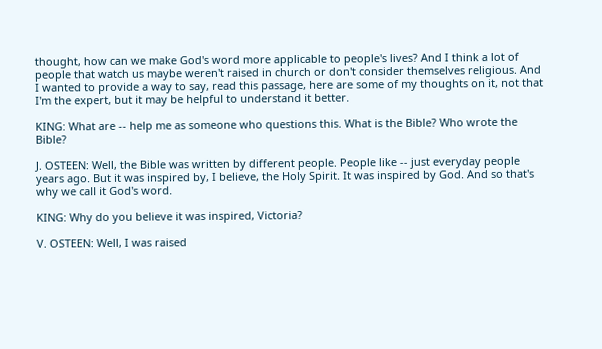thought, how can we make God's word more applicable to people's lives? And I think a lot of people that watch us maybe weren't raised in church or don't consider themselves religious. And I wanted to provide a way to say, read this passage, here are some of my thoughts on it, not that I'm the expert, but it may be helpful to understand it better.

KING: What are -- help me as someone who questions this. What is the Bible? Who wrote the Bible?

J. OSTEEN: Well, the Bible was written by different people. People like -- just everyday people years ago. But it was inspired by, I believe, the Holy Spirit. It was inspired by God. And so that's why we call it God's word.

KING: Why do you believe it was inspired, Victoria?

V. OSTEEN: Well, I was raised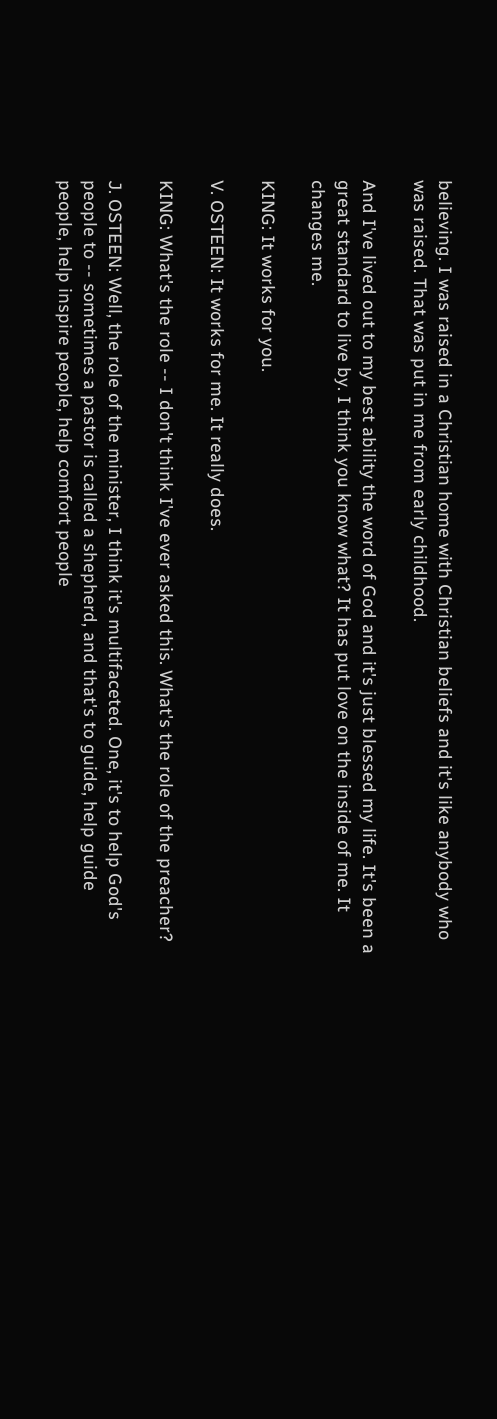believing. I was raised in a Christian home with Christian beliefs and it's like anybody who was raised. That was put in me from early childhood.

And I've lived out to my best ability the word of God and it's just blessed my life. It's been a great standard to live by. I think you know what? It has put love on the inside of me. It changes me.

KING: It works for you.

V. OSTEEN: It works for me. It really does.

KING: What's the role -- I don't think I've ever asked this. What's the role of the preacher?

J. OSTEEN: Well, the role of the minister, I think it's multifaceted. One, it's to help God's people to -- sometimes a pastor is called a shepherd, and that's to guide, help guide people, help inspire people, help comfort people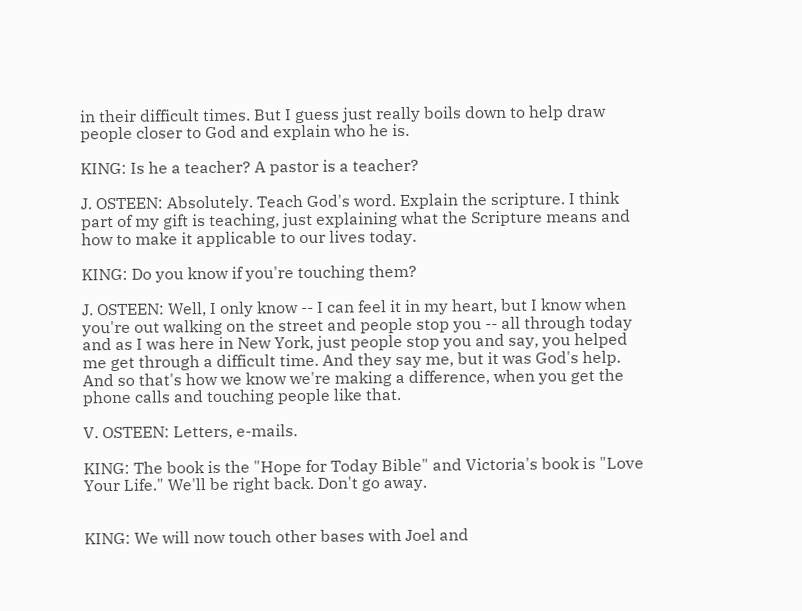in their difficult times. But I guess just really boils down to help draw people closer to God and explain who he is.

KING: Is he a teacher? A pastor is a teacher?

J. OSTEEN: Absolutely. Teach God's word. Explain the scripture. I think part of my gift is teaching, just explaining what the Scripture means and how to make it applicable to our lives today.

KING: Do you know if you're touching them?

J. OSTEEN: Well, I only know -- I can feel it in my heart, but I know when you're out walking on the street and people stop you -- all through today and as I was here in New York, just people stop you and say, you helped me get through a difficult time. And they say me, but it was God's help. And so that's how we know we're making a difference, when you get the phone calls and touching people like that.

V. OSTEEN: Letters, e-mails.

KING: The book is the "Hope for Today Bible" and Victoria's book is "Love Your Life." We'll be right back. Don't go away.


KING: We will now touch other bases with Joel and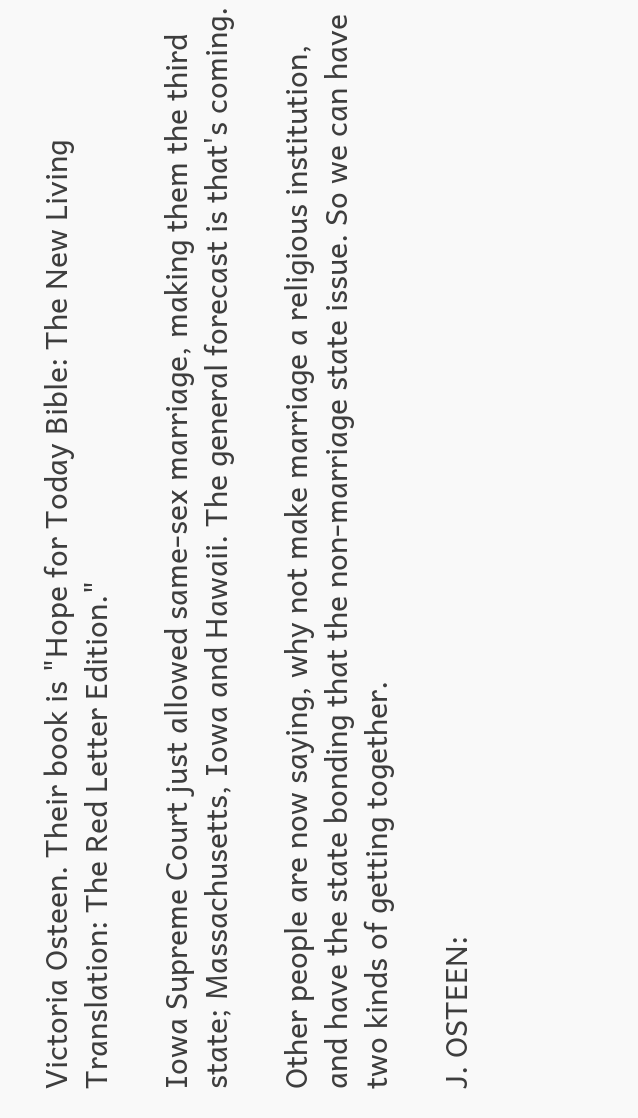Victoria Osteen. Their book is "Hope for Today Bible: The New Living Translation: The Red Letter Edition."

Iowa Supreme Court just allowed same-sex marriage, making them the third state; Massachusetts, Iowa and Hawaii. The general forecast is that's coming.

Other people are now saying, why not make marriage a religious institution, and have the state bonding that the non-marriage state issue. So we can have two kinds of getting together.

J. OSTEEN: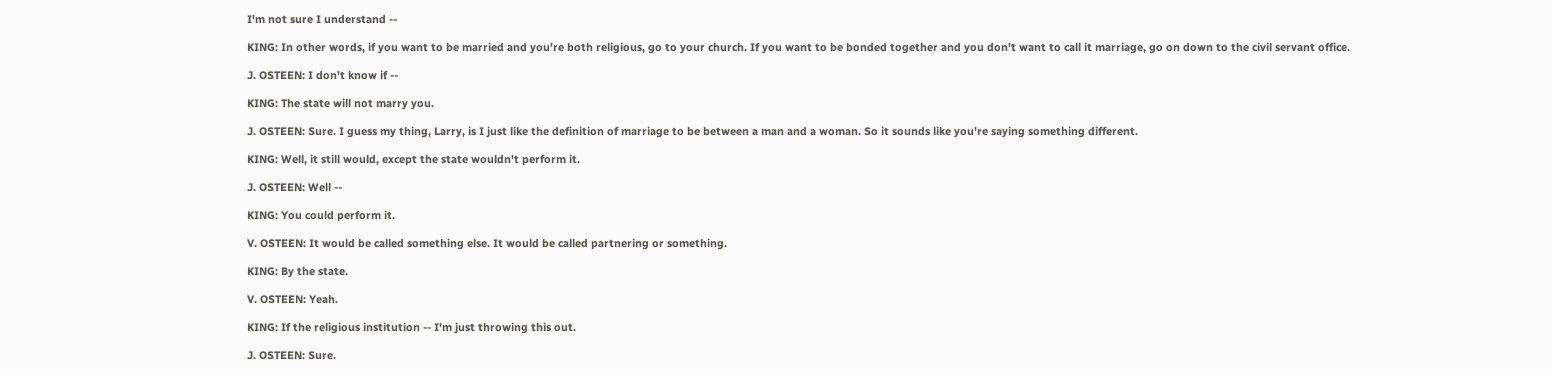I'm not sure I understand --

KING: In other words, if you want to be married and you're both religious, go to your church. If you want to be bonded together and you don't want to call it marriage, go on down to the civil servant office.

J. OSTEEN: I don't know if --

KING: The state will not marry you.

J. OSTEEN: Sure. I guess my thing, Larry, is I just like the definition of marriage to be between a man and a woman. So it sounds like you're saying something different.

KING: Well, it still would, except the state wouldn't perform it.

J. OSTEEN: Well --

KING: You could perform it.

V. OSTEEN: It would be called something else. It would be called partnering or something.

KING: By the state.

V. OSTEEN: Yeah.

KING: If the religious institution -- I'm just throwing this out.

J. OSTEEN: Sure.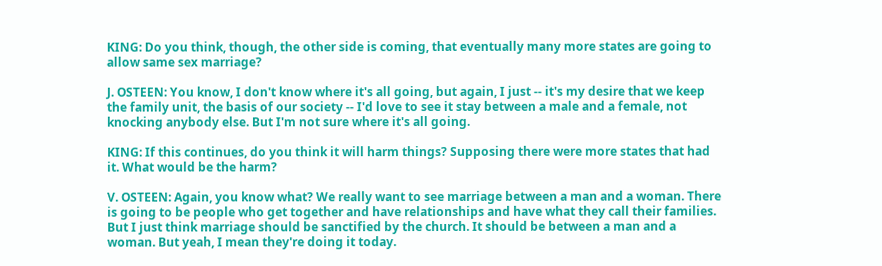KING: Do you think, though, the other side is coming, that eventually many more states are going to allow same sex marriage?

J. OSTEEN: You know, I don't know where it's all going, but again, I just -- it's my desire that we keep the family unit, the basis of our society -- I'd love to see it stay between a male and a female, not knocking anybody else. But I'm not sure where it's all going.

KING: If this continues, do you think it will harm things? Supposing there were more states that had it. What would be the harm?

V. OSTEEN: Again, you know what? We really want to see marriage between a man and a woman. There is going to be people who get together and have relationships and have what they call their families. But I just think marriage should be sanctified by the church. It should be between a man and a woman. But yeah, I mean they're doing it today.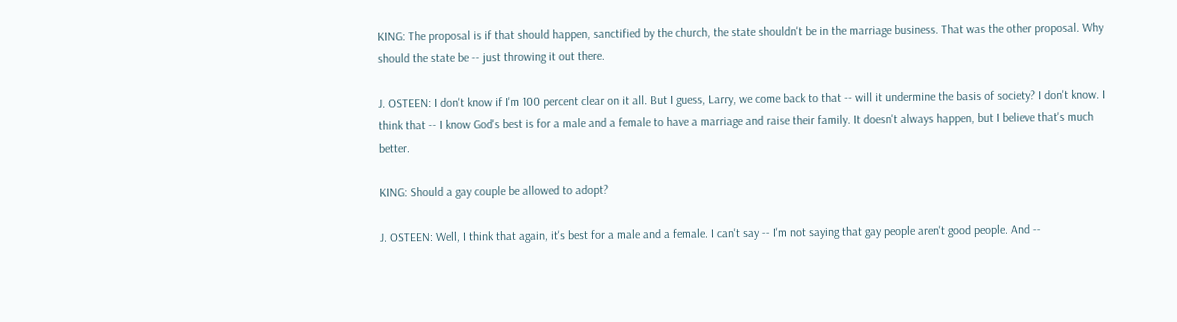KING: The proposal is if that should happen, sanctified by the church, the state shouldn't be in the marriage business. That was the other proposal. Why should the state be -- just throwing it out there.

J. OSTEEN: I don't know if I'm 100 percent clear on it all. But I guess, Larry, we come back to that -- will it undermine the basis of society? I don't know. I think that -- I know God's best is for a male and a female to have a marriage and raise their family. It doesn't always happen, but I believe that's much better.

KING: Should a gay couple be allowed to adopt?

J. OSTEEN: Well, I think that again, it's best for a male and a female. I can't say -- I'm not saying that gay people aren't good people. And --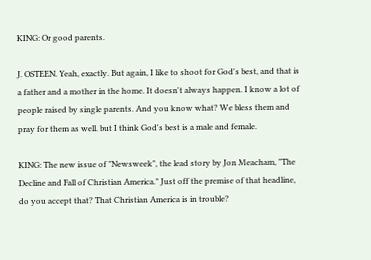KING: Or good parents.

J. OSTEEN. Yeah, exactly. But again, I like to shoot for God's best, and that is a father and a mother in the home. It doesn't always happen. I know a lot of people raised by single parents. And you know what? We bless them and pray for them as well. but I think God's best is a male and female.

KING: The new issue of "Newsweek", the lead story by Jon Meacham, "The Decline and Fall of Christian America." Just off the premise of that headline, do you accept that? That Christian America is in trouble?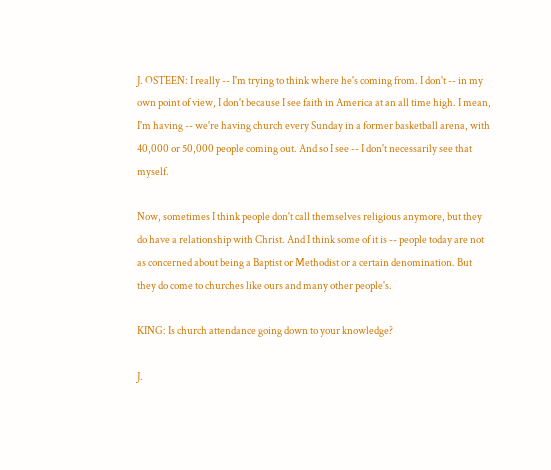J. OSTEEN: I really -- I'm trying to think where he's coming from. I don't -- in my own point of view, I don't because I see faith in America at an all time high. I mean, I'm having -- we're having church every Sunday in a former basketball arena, with 40,000 or 50,000 people coming out. And so I see -- I don't necessarily see that myself.

Now, sometimes I think people don't call themselves religious anymore, but they do have a relationship with Christ. And I think some of it is -- people today are not as concerned about being a Baptist or Methodist or a certain denomination. But they do come to churches like ours and many other people's.

KING: Is church attendance going down to your knowledge?

J.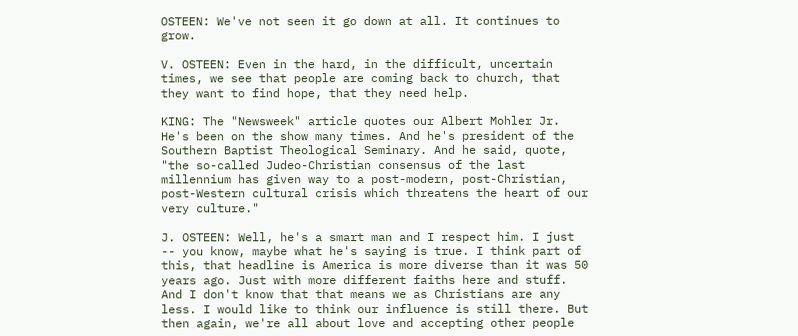OSTEEN: We've not seen it go down at all. It continues to grow.

V. OSTEEN: Even in the hard, in the difficult, uncertain times, we see that people are coming back to church, that they want to find hope, that they need help.

KING: The "Newsweek" article quotes our Albert Mohler Jr. He's been on the show many times. And he's president of the Southern Baptist Theological Seminary. And he said, quote, "the so-called Judeo-Christian consensus of the last millennium has given way to a post-modern, post-Christian, post-Western cultural crisis which threatens the heart of our very culture."

J. OSTEEN: Well, he's a smart man and I respect him. I just -- you know, maybe what he's saying is true. I think part of this, that headline is America is more diverse than it was 50 years ago. Just with more different faiths here and stuff. And I don't know that that means we as Christians are any less. I would like to think our influence is still there. But then again, we're all about love and accepting other people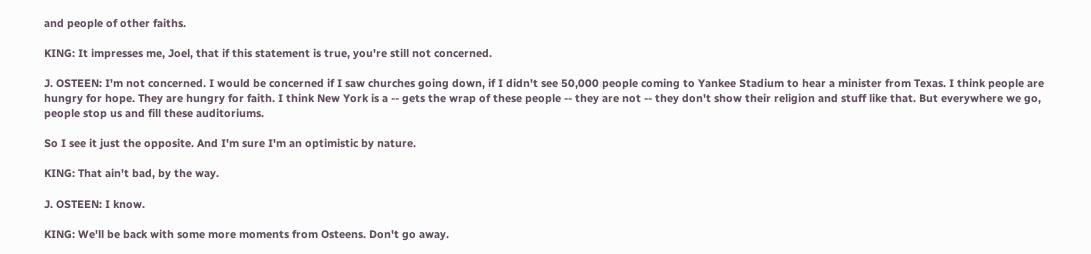and people of other faiths.

KING: It impresses me, Joel, that if this statement is true, you're still not concerned.

J. OSTEEN: I'm not concerned. I would be concerned if I saw churches going down, if I didn't see 50,000 people coming to Yankee Stadium to hear a minister from Texas. I think people are hungry for hope. They are hungry for faith. I think New York is a -- gets the wrap of these people -- they are not -- they don't show their religion and stuff like that. But everywhere we go, people stop us and fill these auditoriums.

So I see it just the opposite. And I'm sure I'm an optimistic by nature.

KING: That ain't bad, by the way.

J. OSTEEN: I know.

KING: We'll be back with some more moments from Osteens. Don't go away.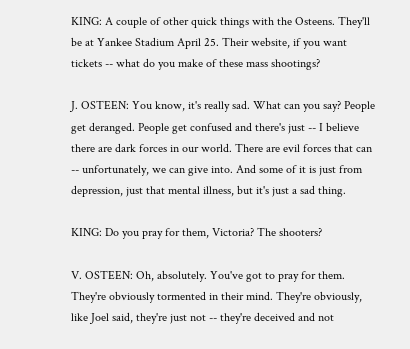KING: A couple of other quick things with the Osteens. They'll be at Yankee Stadium April 25. Their website, if you want tickets -- what do you make of these mass shootings?

J. OSTEEN: You know, it's really sad. What can you say? People get deranged. People get confused and there's just -- I believe there are dark forces in our world. There are evil forces that can -- unfortunately, we can give into. And some of it is just from depression, just that mental illness, but it's just a sad thing.

KING: Do you pray for them, Victoria? The shooters?

V. OSTEEN: Oh, absolutely. You've got to pray for them. They're obviously tormented in their mind. They're obviously, like Joel said, they're just not -- they're deceived and not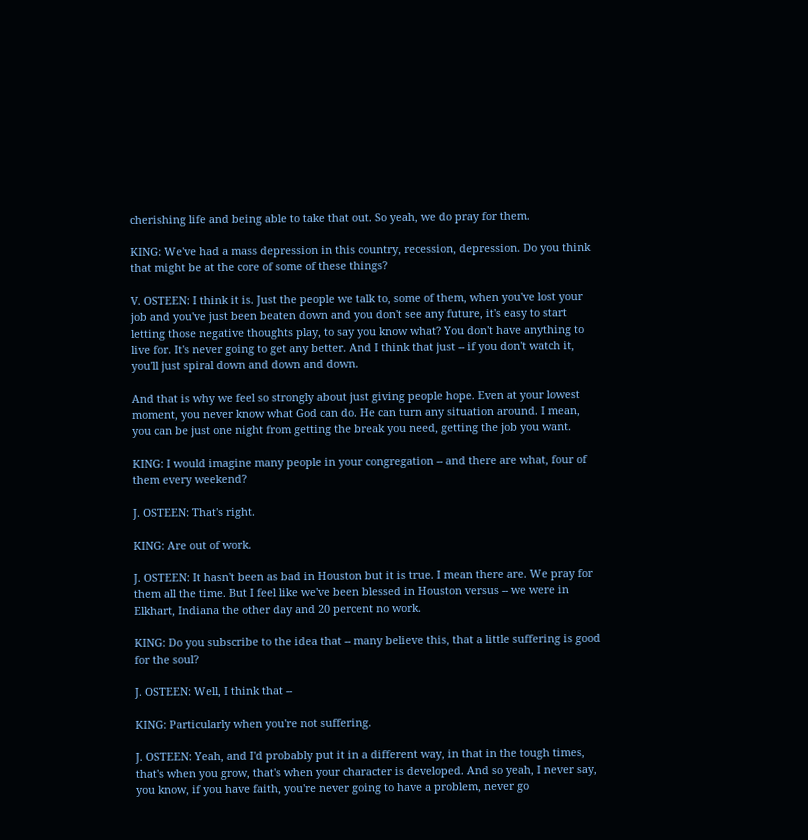cherishing life and being able to take that out. So yeah, we do pray for them.

KING: We've had a mass depression in this country, recession, depression. Do you think that might be at the core of some of these things?

V. OSTEEN: I think it is. Just the people we talk to, some of them, when you've lost your job and you've just been beaten down and you don't see any future, it's easy to start letting those negative thoughts play, to say you know what? You don't have anything to live for. It's never going to get any better. And I think that just -- if you don't watch it, you'll just spiral down and down and down.

And that is why we feel so strongly about just giving people hope. Even at your lowest moment, you never know what God can do. He can turn any situation around. I mean, you can be just one night from getting the break you need, getting the job you want.

KING: I would imagine many people in your congregation -- and there are what, four of them every weekend?

J. OSTEEN: That's right.

KING: Are out of work.

J. OSTEEN: It hasn't been as bad in Houston but it is true. I mean there are. We pray for them all the time. But I feel like we've been blessed in Houston versus -- we were in Elkhart, Indiana the other day and 20 percent no work.

KING: Do you subscribe to the idea that -- many believe this, that a little suffering is good for the soul?

J. OSTEEN: Well, I think that --

KING: Particularly when you're not suffering.

J. OSTEEN: Yeah, and I'd probably put it in a different way, in that in the tough times, that's when you grow, that's when your character is developed. And so yeah, I never say, you know, if you have faith, you're never going to have a problem, never go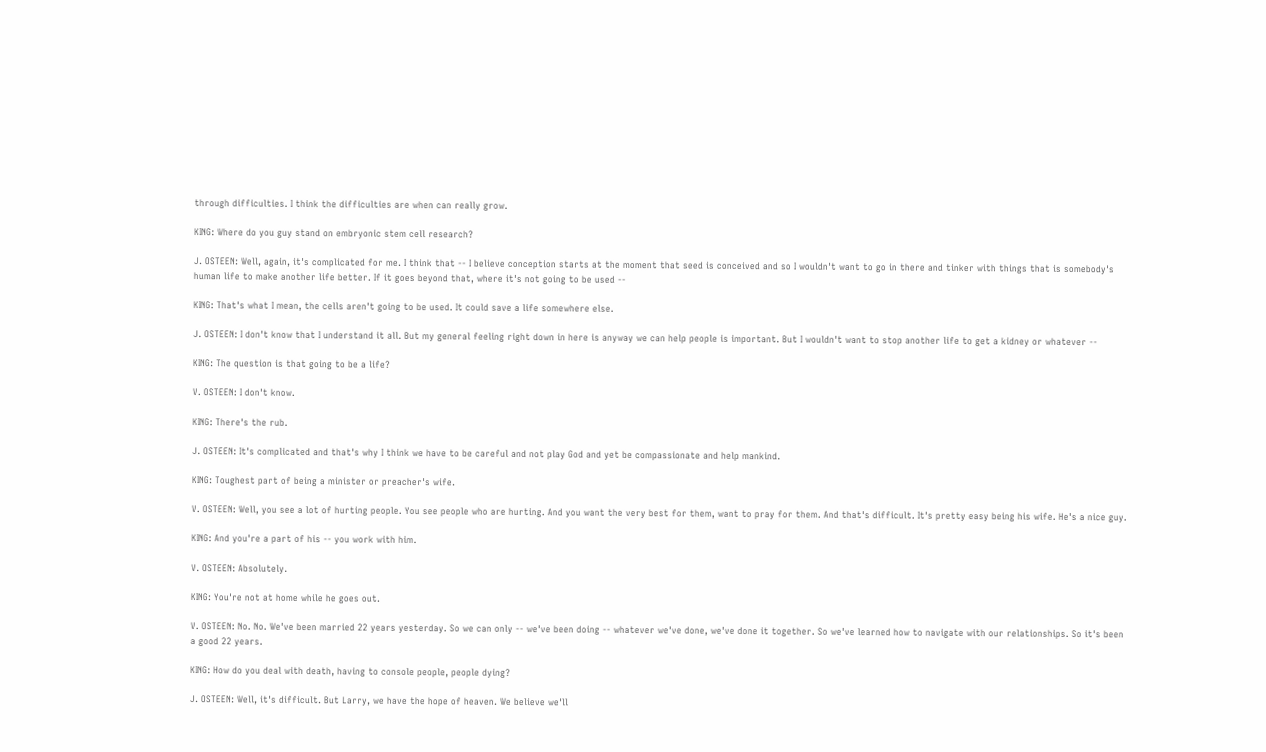through difficulties. I think the difficulties are when can really grow.

KING: Where do you guy stand on embryonic stem cell research?

J. OSTEEN: Well, again, it's complicated for me. I think that -- I believe conception starts at the moment that seed is conceived and so I wouldn't want to go in there and tinker with things that is somebody's human life to make another life better. If it goes beyond that, where it's not going to be used --

KING: That's what I mean, the cells aren't going to be used. It could save a life somewhere else.

J. OSTEEN: I don't know that I understand it all. But my general feeling right down in here is anyway we can help people is important. But I wouldn't want to stop another life to get a kidney or whatever --

KING: The question is that going to be a life?

V. OSTEEN: I don't know.

KING: There's the rub.

J. OSTEEN: It's complicated and that's why I think we have to be careful and not play God and yet be compassionate and help mankind.

KING: Toughest part of being a minister or preacher's wife.

V. OSTEEN: Well, you see a lot of hurting people. You see people who are hurting. And you want the very best for them, want to pray for them. And that's difficult. It's pretty easy being his wife. He's a nice guy.

KING: And you're a part of his -- you work with him.

V. OSTEEN: Absolutely.

KING: You're not at home while he goes out.

V. OSTEEN: No. No. We've been married 22 years yesterday. So we can only -- we've been doing -- whatever we've done, we've done it together. So we've learned how to navigate with our relationships. So it's been a good 22 years.

KING: How do you deal with death, having to console people, people dying?

J. OSTEEN: Well, it's difficult. But Larry, we have the hope of heaven. We believe we'll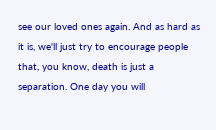see our loved ones again. And as hard as it is, we'll just try to encourage people that, you know, death is just a separation. One day you will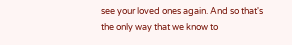see your loved ones again. And so that's the only way that we know to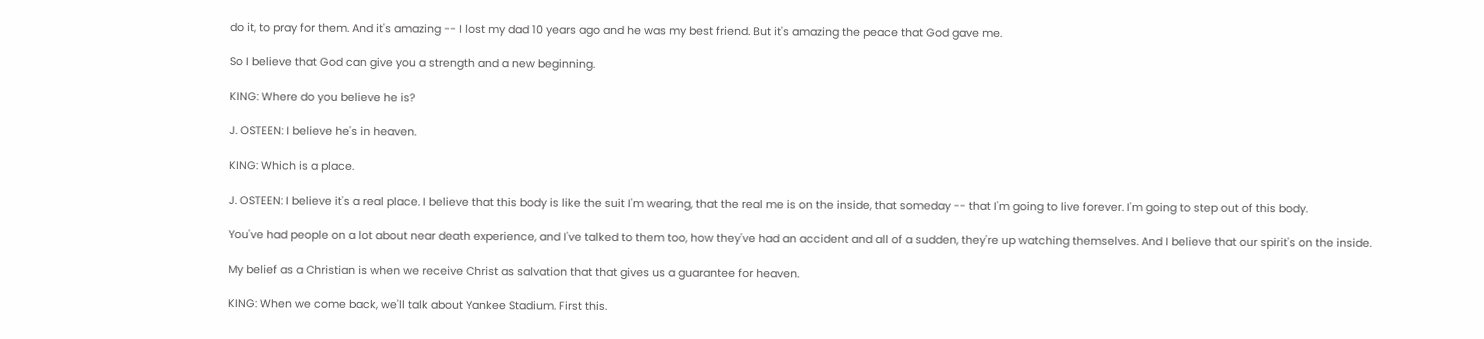do it, to pray for them. And it's amazing -- I lost my dad 10 years ago and he was my best friend. But it's amazing the peace that God gave me.

So I believe that God can give you a strength and a new beginning.

KING: Where do you believe he is?

J. OSTEEN: I believe he's in heaven.

KING: Which is a place.

J. OSTEEN: I believe it's a real place. I believe that this body is like the suit I'm wearing, that the real me is on the inside, that someday -- that I'm going to live forever. I'm going to step out of this body.

You've had people on a lot about near death experience, and I've talked to them too, how they've had an accident and all of a sudden, they're up watching themselves. And I believe that our spirit's on the inside.

My belief as a Christian is when we receive Christ as salvation that that gives us a guarantee for heaven.

KING: When we come back, we'll talk about Yankee Stadium. First this.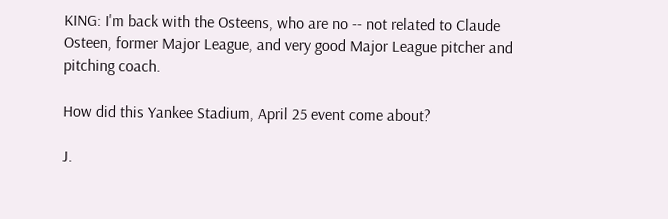KING: I'm back with the Osteens, who are no -- not related to Claude Osteen, former Major League, and very good Major League pitcher and pitching coach.

How did this Yankee Stadium, April 25 event come about?

J.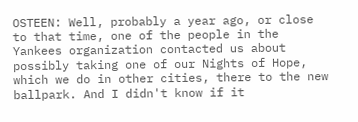OSTEEN: Well, probably a year ago, or close to that time, one of the people in the Yankees organization contacted us about possibly taking one of our Nights of Hope, which we do in other cities, there to the new ballpark. And I didn't know if it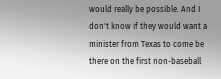would really be possible. And I don't know if they would want a minister from Texas to come be there on the first non-baseball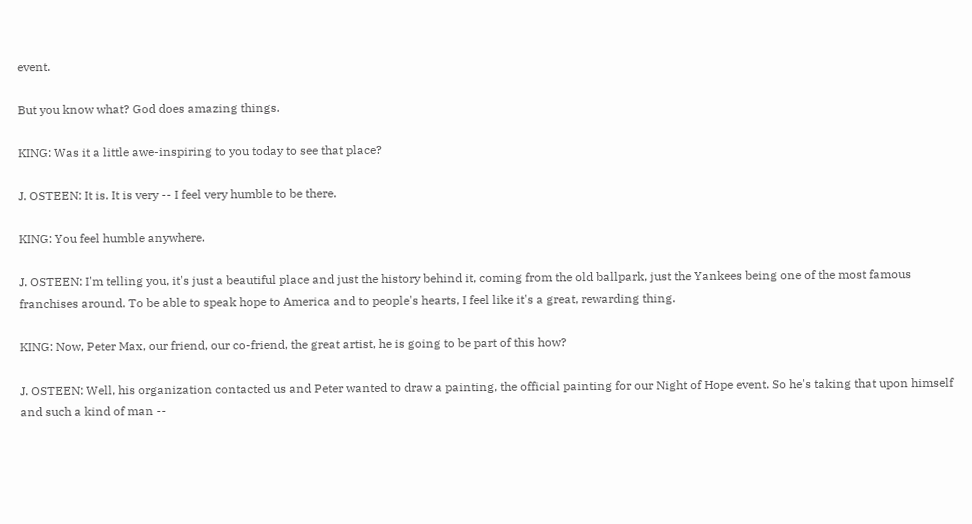event.

But you know what? God does amazing things.

KING: Was it a little awe-inspiring to you today to see that place?

J. OSTEEN: It is. It is very -- I feel very humble to be there.

KING: You feel humble anywhere.

J. OSTEEN: I'm telling you, it's just a beautiful place and just the history behind it, coming from the old ballpark, just the Yankees being one of the most famous franchises around. To be able to speak hope to America and to people's hearts, I feel like it's a great, rewarding thing.

KING: Now, Peter Max, our friend, our co-friend, the great artist, he is going to be part of this how?

J. OSTEEN: Well, his organization contacted us and Peter wanted to draw a painting, the official painting for our Night of Hope event. So he's taking that upon himself and such a kind of man --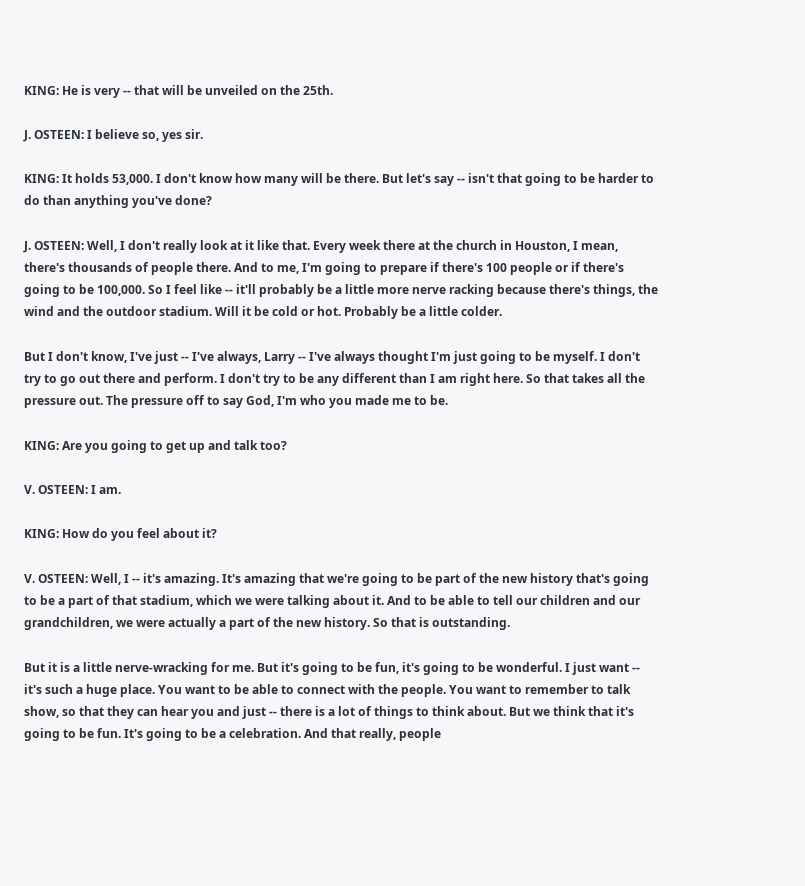KING: He is very -- that will be unveiled on the 25th.

J. OSTEEN: I believe so, yes sir.

KING: It holds 53,000. I don't know how many will be there. But let's say -- isn't that going to be harder to do than anything you've done?

J. OSTEEN: Well, I don't really look at it like that. Every week there at the church in Houston, I mean, there's thousands of people there. And to me, I'm going to prepare if there's 100 people or if there's going to be 100,000. So I feel like -- it'll probably be a little more nerve racking because there's things, the wind and the outdoor stadium. Will it be cold or hot. Probably be a little colder.

But I don't know, I've just -- I've always, Larry -- I've always thought I'm just going to be myself. I don't try to go out there and perform. I don't try to be any different than I am right here. So that takes all the pressure out. The pressure off to say God, I'm who you made me to be.

KING: Are you going to get up and talk too?

V. OSTEEN: I am.

KING: How do you feel about it?

V. OSTEEN: Well, I -- it's amazing. It's amazing that we're going to be part of the new history that's going to be a part of that stadium, which we were talking about it. And to be able to tell our children and our grandchildren, we were actually a part of the new history. So that is outstanding.

But it is a little nerve-wracking for me. But it's going to be fun, it's going to be wonderful. I just want -- it's such a huge place. You want to be able to connect with the people. You want to remember to talk show, so that they can hear you and just -- there is a lot of things to think about. But we think that it's going to be fun. It's going to be a celebration. And that really, people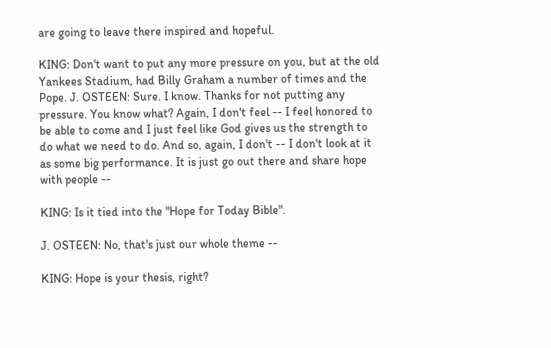are going to leave there inspired and hopeful.

KING: Don't want to put any more pressure on you, but at the old Yankees Stadium, had Billy Graham a number of times and the Pope. J. OSTEEN: Sure. I know. Thanks for not putting any pressure. You know what? Again, I don't feel -- I feel honored to be able to come and I just feel like God gives us the strength to do what we need to do. And so, again, I don't -- I don't look at it as some big performance. It is just go out there and share hope with people --

KING: Is it tied into the "Hope for Today Bible".

J. OSTEEN: No, that's just our whole theme --

KING: Hope is your thesis, right?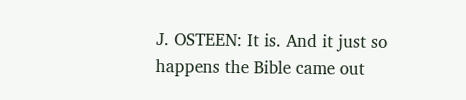J. OSTEEN: It is. And it just so happens the Bible came out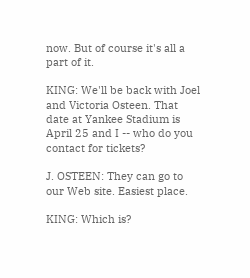now. But of course it's all a part of it.

KING: We'll be back with Joel and Victoria Osteen. That date at Yankee Stadium is April 25 and I -- who do you contact for tickets?

J. OSTEEN: They can go to our Web site. Easiest place.

KING: Which is?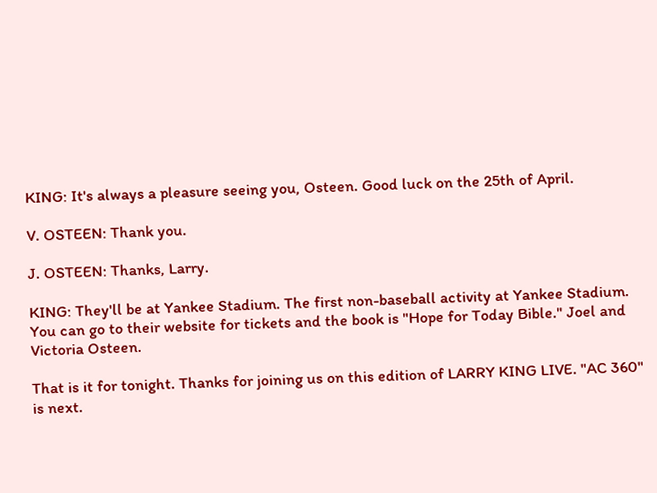KING: It's always a pleasure seeing you, Osteen. Good luck on the 25th of April.

V. OSTEEN: Thank you.

J. OSTEEN: Thanks, Larry.

KING: They'll be at Yankee Stadium. The first non-baseball activity at Yankee Stadium. You can go to their website for tickets and the book is "Hope for Today Bible." Joel and Victoria Osteen.

That is it for tonight. Thanks for joining us on this edition of LARRY KING LIVE. "AC 360" is next.